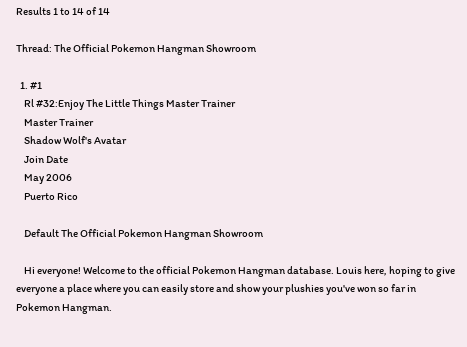Results 1 to 14 of 14

Thread: The Official Pokemon Hangman Showroom

  1. #1
    Rl #32:Enjoy The Little Things Master Trainer
    Master Trainer
    Shadow Wolf's Avatar
    Join Date
    May 2006
    Puerto Rico

    Default The Official Pokemon Hangman Showroom

    Hi everyone! Welcome to the official Pokemon Hangman database. Louis here, hoping to give everyone a place where you can easily store and show your plushies you've won so far in Pokemon Hangman.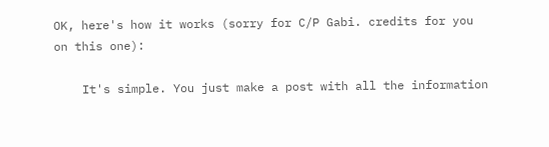OK, here's how it works (sorry for C/P Gabi. credits for you on this one):

    It's simple. You just make a post with all the information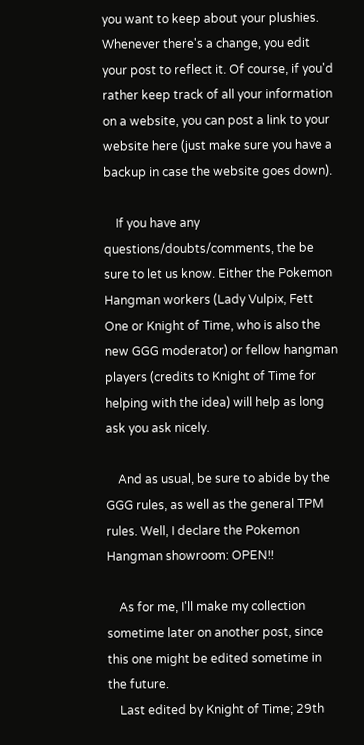you want to keep about your plushies. Whenever there's a change, you edit your post to reflect it. Of course, if you'd rather keep track of all your information on a website, you can post a link to your website here (just make sure you have a backup in case the website goes down).

    If you have any questions/doubts/comments, the be sure to let us know. Either the Pokemon Hangman workers (Lady Vulpix, Fett One or Knight of Time, who is also the new GGG moderator) or fellow hangman players (credits to Knight of Time for helping with the idea) will help as long ask you ask nicely.

    And as usual, be sure to abide by the GGG rules, as well as the general TPM rules. Well, I declare the Pokemon Hangman showroom: OPEN!!

    As for me, I'll make my collection sometime later on another post, since this one might be edited sometime in the future.
    Last edited by Knight of Time; 29th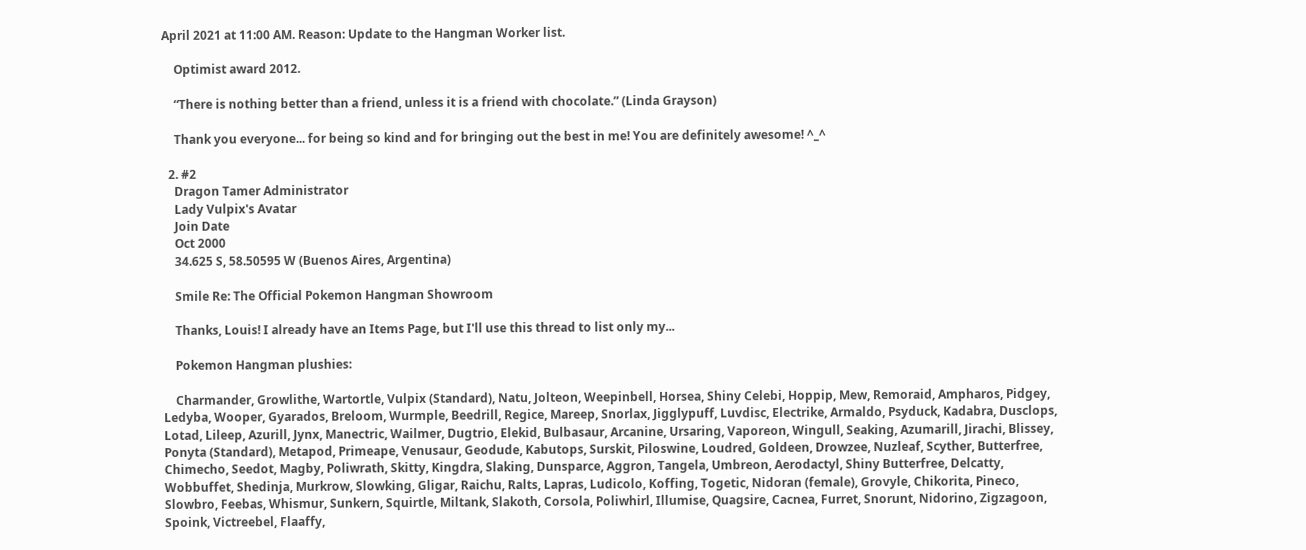April 2021 at 11:00 AM. Reason: Update to the Hangman Worker list.

    Optimist award 2012.

    “There is nothing better than a friend, unless it is a friend with chocolate.” (Linda Grayson)

    Thank you everyone... for being so kind and for bringing out the best in me! You are definitely awesome! ^_^

  2. #2
    Dragon Tamer Administrator
    Lady Vulpix's Avatar
    Join Date
    Oct 2000
    34.625 S, 58.50595 W (Buenos Aires, Argentina)

    Smile Re: The Official Pokemon Hangman Showroom

    Thanks, Louis! I already have an Items Page, but I'll use this thread to list only my...

    Pokemon Hangman plushies:

    Charmander, Growlithe, Wartortle, Vulpix (Standard), Natu, Jolteon, Weepinbell, Horsea, Shiny Celebi, Hoppip, Mew, Remoraid, Ampharos, Pidgey, Ledyba, Wooper, Gyarados, Breloom, Wurmple, Beedrill, Regice, Mareep, Snorlax, Jigglypuff, Luvdisc, Electrike, Armaldo, Psyduck, Kadabra, Dusclops, Lotad, Lileep, Azurill, Jynx, Manectric, Wailmer, Dugtrio, Elekid, Bulbasaur, Arcanine, Ursaring, Vaporeon, Wingull, Seaking, Azumarill, Jirachi, Blissey, Ponyta (Standard), Metapod, Primeape, Venusaur, Geodude, Kabutops, Surskit, Piloswine, Loudred, Goldeen, Drowzee, Nuzleaf, Scyther, Butterfree, Chimecho, Seedot, Magby, Poliwrath, Skitty, Kingdra, Slaking, Dunsparce, Aggron, Tangela, Umbreon, Aerodactyl, Shiny Butterfree, Delcatty, Wobbuffet, Shedinja, Murkrow, Slowking, Gligar, Raichu, Ralts, Lapras, Ludicolo, Koffing, Togetic, Nidoran (female), Grovyle, Chikorita, Pineco, Slowbro, Feebas, Whismur, Sunkern, Squirtle, Miltank, Slakoth, Corsola, Poliwhirl, Illumise, Quagsire, Cacnea, Furret, Snorunt, Nidorino, Zigzagoon, Spoink, Victreebel, Flaaffy,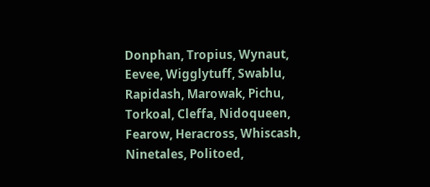Donphan, Tropius, Wynaut, Eevee, Wigglytuff, Swablu, Rapidash, Marowak, Pichu, Torkoal, Cleffa, Nidoqueen, Fearow, Heracross, Whiscash, Ninetales, Politoed,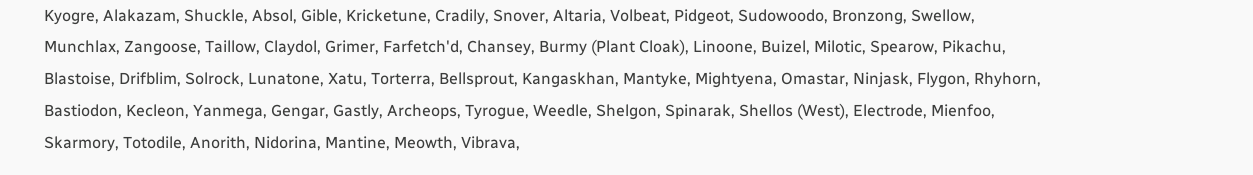Kyogre, Alakazam, Shuckle, Absol, Gible, Kricketune, Cradily, Snover, Altaria, Volbeat, Pidgeot, Sudowoodo, Bronzong, Swellow, Munchlax, Zangoose, Taillow, Claydol, Grimer, Farfetch'd, Chansey, Burmy (Plant Cloak), Linoone, Buizel, Milotic, Spearow, Pikachu, Blastoise, Drifblim, Solrock, Lunatone, Xatu, Torterra, Bellsprout, Kangaskhan, Mantyke, Mightyena, Omastar, Ninjask, Flygon, Rhyhorn, Bastiodon, Kecleon, Yanmega, Gengar, Gastly, Archeops, Tyrogue, Weedle, Shelgon, Spinarak, Shellos (West), Electrode, Mienfoo, Skarmory, Totodile, Anorith, Nidorina, Mantine, Meowth, Vibrava,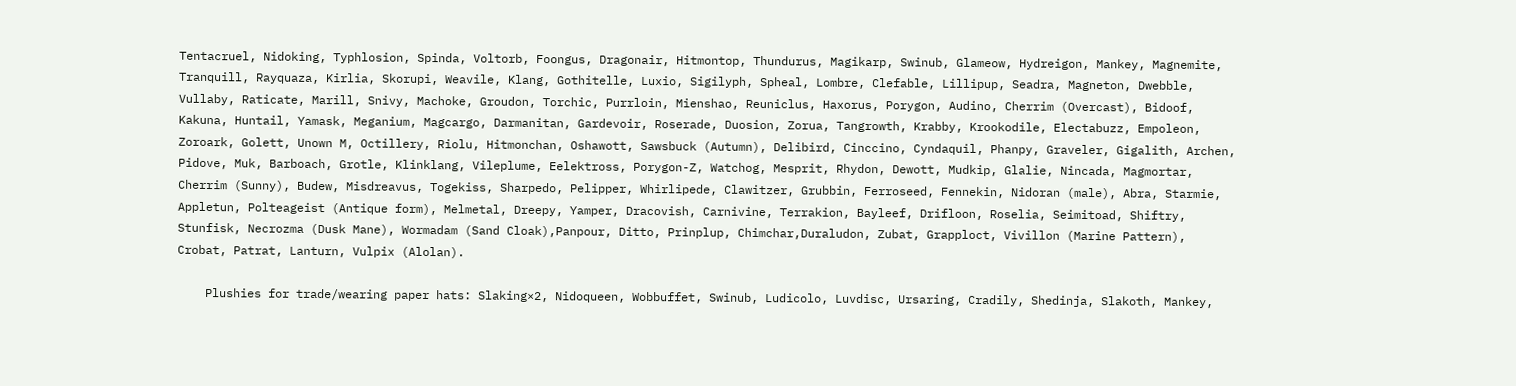Tentacruel, Nidoking, Typhlosion, Spinda, Voltorb, Foongus, Dragonair, Hitmontop, Thundurus, Magikarp, Swinub, Glameow, Hydreigon, Mankey, Magnemite, Tranquill, Rayquaza, Kirlia, Skorupi, Weavile, Klang, Gothitelle, Luxio, Sigilyph, Spheal, Lombre, Clefable, Lillipup, Seadra, Magneton, Dwebble, Vullaby, Raticate, Marill, Snivy, Machoke, Groudon, Torchic, Purrloin, Mienshao, Reuniclus, Haxorus, Porygon, Audino, Cherrim (Overcast), Bidoof, Kakuna, Huntail, Yamask, Meganium, Magcargo, Darmanitan, Gardevoir, Roserade, Duosion, Zorua, Tangrowth, Krabby, Krookodile, Electabuzz, Empoleon, Zoroark, Golett, Unown M, Octillery, Riolu, Hitmonchan, Oshawott, Sawsbuck (Autumn), Delibird, Cinccino, Cyndaquil, Phanpy, Graveler, Gigalith, Archen, Pidove, Muk, Barboach, Grotle, Klinklang, Vileplume, Eelektross, Porygon-Z, Watchog, Mesprit, Rhydon, Dewott, Mudkip, Glalie, Nincada, Magmortar, Cherrim (Sunny), Budew, Misdreavus, Togekiss, Sharpedo, Pelipper, Whirlipede, Clawitzer, Grubbin, Ferroseed, Fennekin, Nidoran (male), Abra, Starmie, Appletun, Polteageist (Antique form), Melmetal, Dreepy, Yamper, Dracovish, Carnivine, Terrakion, Bayleef, Drifloon, Roselia, Seimitoad, Shiftry, Stunfisk, Necrozma (Dusk Mane), Wormadam (Sand Cloak),Panpour, Ditto, Prinplup, Chimchar,Duraludon, Zubat, Grapploct, Vivillon (Marine Pattern), Crobat, Patrat, Lanturn, Vulpix (Alolan).

    Plushies for trade/wearing paper hats: Slaking×2, Nidoqueen, Wobbuffet, Swinub, Ludicolo, Luvdisc, Ursaring, Cradily, Shedinja, Slakoth, Mankey,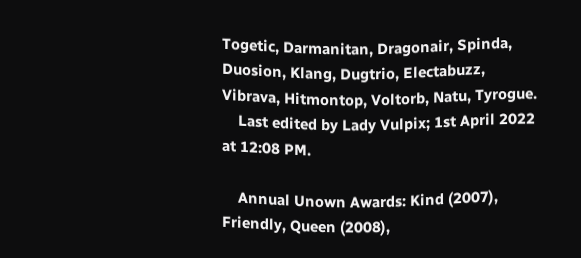Togetic, Darmanitan, Dragonair, Spinda, Duosion, Klang, Dugtrio, Electabuzz, Vibrava, Hitmontop, Voltorb, Natu, Tyrogue.
    Last edited by Lady Vulpix; 1st April 2022 at 12:08 PM.

    Annual Unown Awards: Kind (2007), Friendly, Queen (2008),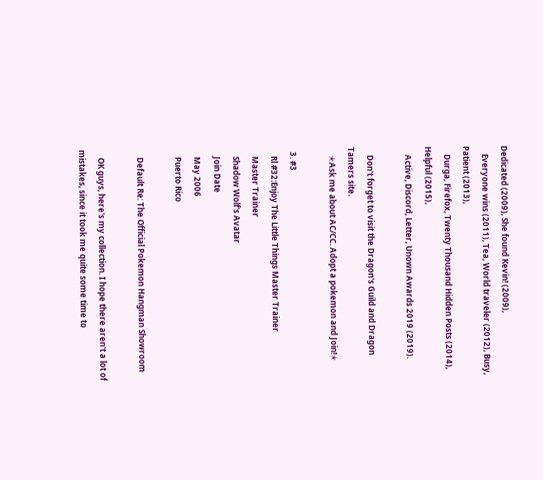Dedicated (2009), She found Kevin! (2009),
    Everyone wins (2011), Tea, World traveler (2012), Busy, Patient (2013),
    Durga, Firefox, Twenty Thousand Hidden Posts (2014), Helpful (2015),
    Active, Discord, Letter, Unown Awards 2019 (2019).

    Don't forget to visit the Dragon's Guild and Dragon Tamers site.
    ✭Ask me about AC/CC. Adopt a pokemon and Join!✭

  3. #3
    Rl #32:Enjoy The Little Things Master Trainer
    Master Trainer
    Shadow Wolf's Avatar
    Join Date
    May 2006
    Puerto Rico

    Default Re: The Official Pokemon Hangman Showroom

    OK guys, here's my collection. I hope there aren't a lot of mistakes, since it took me quite some time to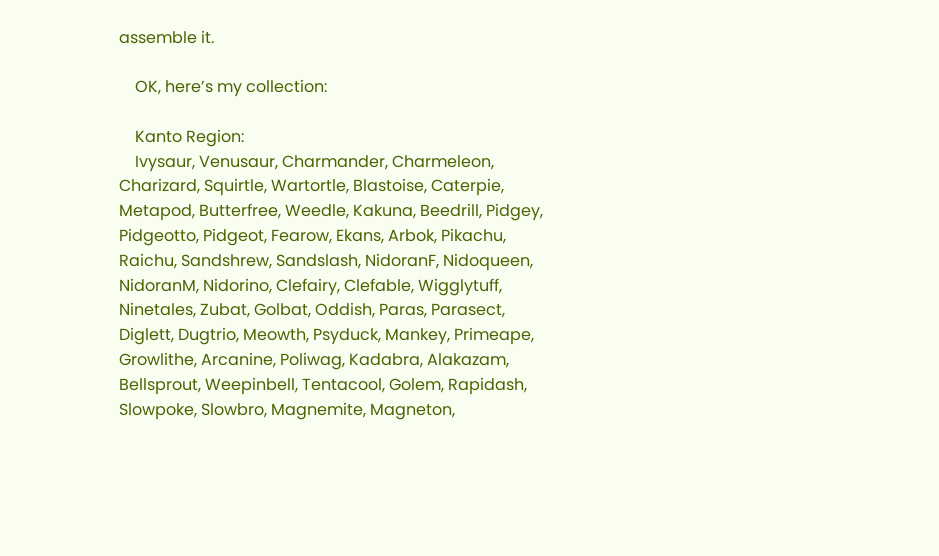assemble it.

    OK, here’s my collection:

    Kanto Region:
    Ivysaur, Venusaur, Charmander, Charmeleon, Charizard, Squirtle, Wartortle, Blastoise, Caterpie, Metapod, Butterfree, Weedle, Kakuna, Beedrill, Pidgey, Pidgeotto, Pidgeot, Fearow, Ekans, Arbok, Pikachu, Raichu, Sandshrew, Sandslash, NidoranF, Nidoqueen, NidoranM, Nidorino, Clefairy, Clefable, Wigglytuff, Ninetales, Zubat, Golbat, Oddish, Paras, Parasect, Diglett, Dugtrio, Meowth, Psyduck, Mankey, Primeape, Growlithe, Arcanine, Poliwag, Kadabra, Alakazam, Bellsprout, Weepinbell, Tentacool, Golem, Rapidash, Slowpoke, Slowbro, Magnemite, Magneton,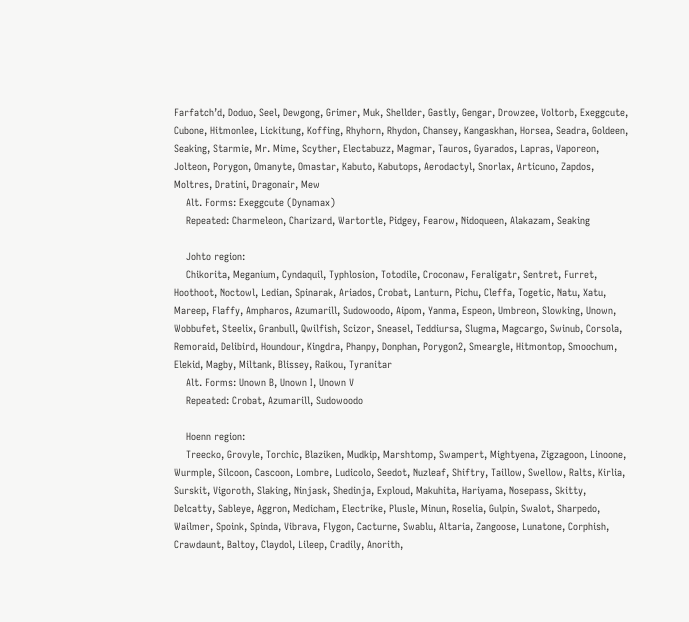Farfatch’d, Doduo, Seel, Dewgong, Grimer, Muk, Shellder, Gastly, Gengar, Drowzee, Voltorb, Exeggcute, Cubone, Hitmonlee, Lickitung, Koffing, Rhyhorn, Rhydon, Chansey, Kangaskhan, Horsea, Seadra, Goldeen, Seaking, Starmie, Mr. Mime, Scyther, Electabuzz, Magmar, Tauros, Gyarados, Lapras, Vaporeon, Jolteon, Porygon, Omanyte, Omastar, Kabuto, Kabutops, Aerodactyl, Snorlax, Articuno, Zapdos, Moltres, Dratini, Dragonair, Mew
    Alt. Forms: Exeggcute (Dynamax)
    Repeated: Charmeleon, Charizard, Wartortle, Pidgey, Fearow, Nidoqueen, Alakazam, Seaking

    Johto region:
    Chikorita, Meganium, Cyndaquil, Typhlosion, Totodile, Croconaw, Feraligatr, Sentret, Furret, Hoothoot, Noctowl, Ledian, Spinarak, Ariados, Crobat, Lanturn, Pichu, Cleffa, Togetic, Natu, Xatu, Mareep, Flaffy, Ampharos, Azumarill, Sudowoodo, Aipom, Yanma, Espeon, Umbreon, Slowking, Unown, Wobbufet, Steelix, Granbull, Qwilfish, Scizor, Sneasel, Teddiursa, Slugma, Magcargo, Swinub, Corsola, Remoraid, Delibird, Houndour, Kingdra, Phanpy, Donphan, Porygon2, Smeargle, Hitmontop, Smoochum, Elekid, Magby, Miltank, Blissey, Raikou, Tyranitar
    Alt. Forms: Unown B, Unown I, Unown V
    Repeated: Crobat, Azumarill, Sudowoodo

    Hoenn region:
    Treecko, Grovyle, Torchic, Blaziken, Mudkip, Marshtomp, Swampert, Mightyena, Zigzagoon, Linoone, Wurmple, Silcoon, Cascoon, Lombre, Ludicolo, Seedot, Nuzleaf, Shiftry, Taillow, Swellow, Ralts, Kirlia, Surskit, Vigoroth, Slaking, Ninjask, Shedinja, Exploud, Makuhita, Hariyama, Nosepass, Skitty, Delcatty, Sableye, Aggron, Medicham, Electrike, Plusle, Minun, Roselia, Gulpin, Swalot, Sharpedo, Wailmer, Spoink, Spinda, Vibrava, Flygon, Cacturne, Swablu, Altaria, Zangoose, Lunatone, Corphish, Crawdaunt, Baltoy, Claydol, Lileep, Cradily, Anorith,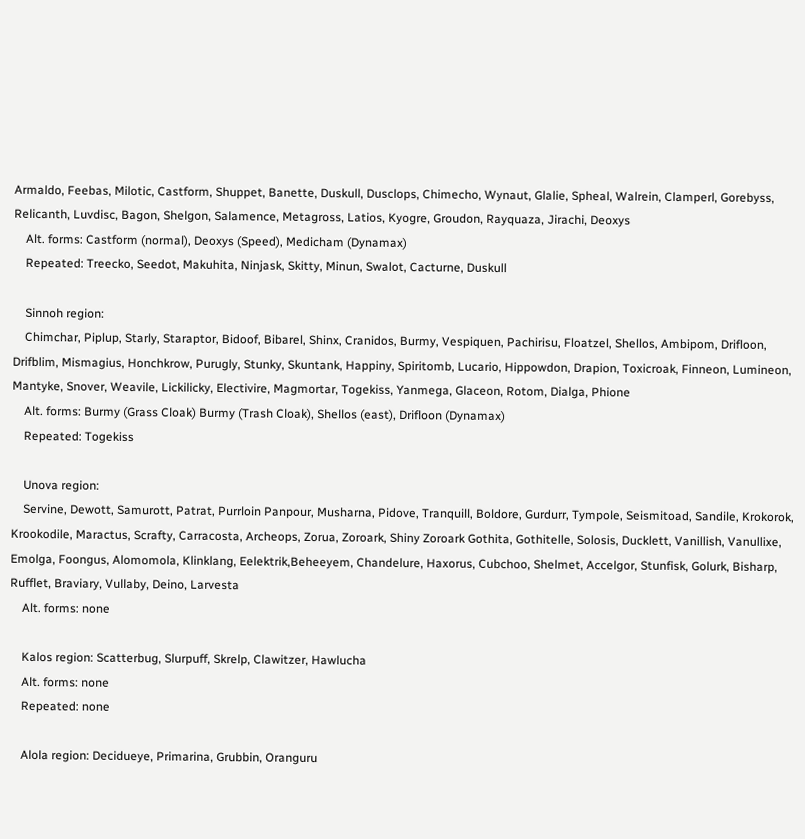Armaldo, Feebas, Milotic, Castform, Shuppet, Banette, Duskull, Dusclops, Chimecho, Wynaut, Glalie, Spheal, Walrein, Clamperl, Gorebyss, Relicanth, Luvdisc, Bagon, Shelgon, Salamence, Metagross, Latios, Kyogre, Groudon, Rayquaza, Jirachi, Deoxys
    Alt. forms: Castform (normal), Deoxys (Speed), Medicham (Dynamax)
    Repeated: Treecko, Seedot, Makuhita, Ninjask, Skitty, Minun, Swalot, Cacturne, Duskull

    Sinnoh region:
    Chimchar, Piplup, Starly, Staraptor, Bidoof, Bibarel, Shinx, Cranidos, Burmy, Vespiquen, Pachirisu, Floatzel, Shellos, Ambipom, Drifloon, Drifblim, Mismagius, Honchkrow, Purugly, Stunky, Skuntank, Happiny, Spiritomb, Lucario, Hippowdon, Drapion, Toxicroak, Finneon, Lumineon, Mantyke, Snover, Weavile, Lickilicky, Electivire, Magmortar, Togekiss, Yanmega, Glaceon, Rotom, Dialga, Phione
    Alt. forms: Burmy (Grass Cloak) Burmy (Trash Cloak), Shellos (east), Drifloon (Dynamax)
    Repeated: Togekiss

    Unova region:
    Servine, Dewott, Samurott, Patrat, Purrloin Panpour, Musharna, Pidove, Tranquill, Boldore, Gurdurr, Tympole, Seismitoad, Sandile, Krokorok, Krookodile, Maractus, Scrafty, Carracosta, Archeops, Zorua, Zoroark, Shiny Zoroark Gothita, Gothitelle, Solosis, Ducklett, Vanillish, Vanullixe, Emolga, Foongus, Alomomola, Klinklang, Eelektrik,Beheeyem, Chandelure, Haxorus, Cubchoo, Shelmet, Accelgor, Stunfisk, Golurk, Bisharp, Rufflet, Braviary, Vullaby, Deino, Larvesta
    Alt. forms: none

    Kalos region: Scatterbug, Slurpuff, Skrelp, Clawitzer, Hawlucha
    Alt. forms: none
    Repeated: none

    Alola region: Decidueye, Primarina, Grubbin, Oranguru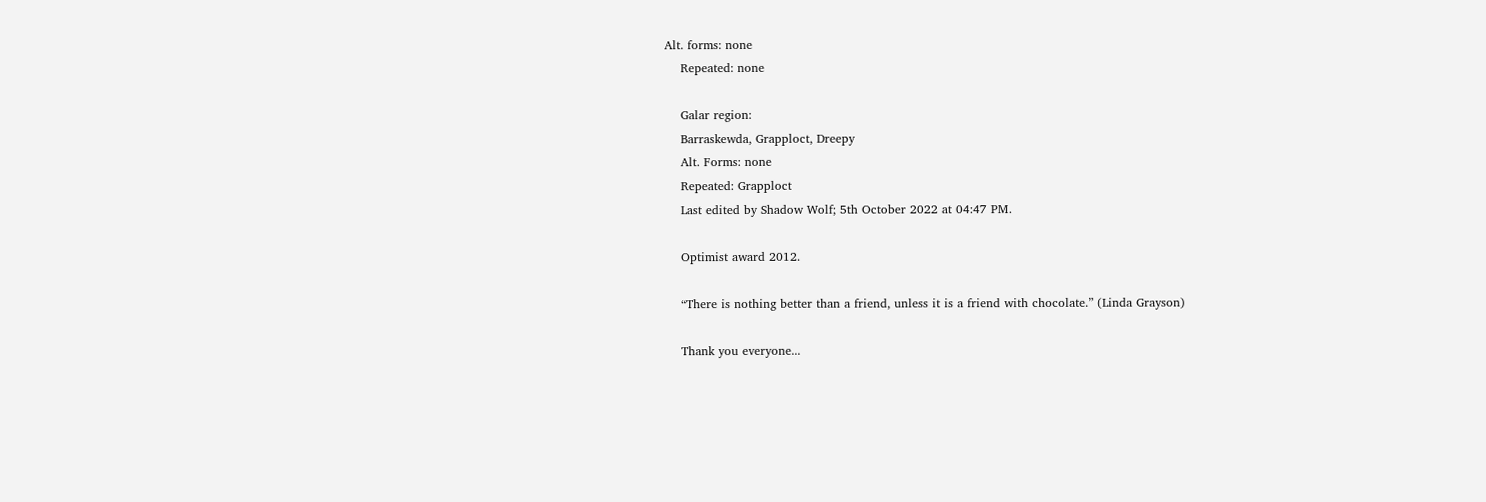Alt. forms: none
    Repeated: none

    Galar region:
    Barraskewda, Grapploct, Dreepy
    Alt. Forms: none
    Repeated: Grapploct
    Last edited by Shadow Wolf; 5th October 2022 at 04:47 PM.

    Optimist award 2012.

    “There is nothing better than a friend, unless it is a friend with chocolate.” (Linda Grayson)

    Thank you everyone...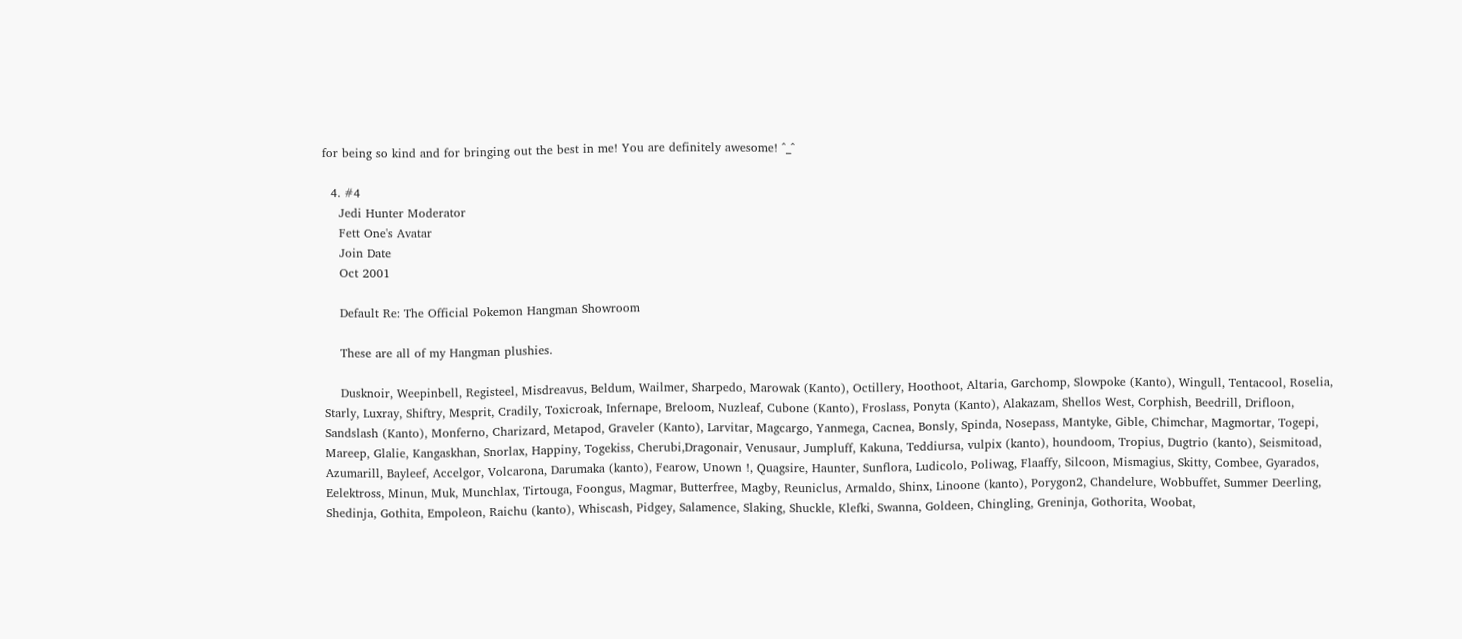for being so kind and for bringing out the best in me! You are definitely awesome! ^_^

  4. #4
    Jedi Hunter Moderator
    Fett One's Avatar
    Join Date
    Oct 2001

    Default Re: The Official Pokemon Hangman Showroom

    These are all of my Hangman plushies.

    Dusknoir, Weepinbell, Registeel, Misdreavus, Beldum, Wailmer, Sharpedo, Marowak (Kanto), Octillery, Hoothoot, Altaria, Garchomp, Slowpoke (Kanto), Wingull, Tentacool, Roselia, Starly, Luxray, Shiftry, Mesprit, Cradily, Toxicroak, Infernape, Breloom, Nuzleaf, Cubone (Kanto), Froslass, Ponyta (Kanto), Alakazam, Shellos West, Corphish, Beedrill, Drifloon, Sandslash (Kanto), Monferno, Charizard, Metapod, Graveler (Kanto), Larvitar, Magcargo, Yanmega, Cacnea, Bonsly, Spinda, Nosepass, Mantyke, Gible, Chimchar, Magmortar, Togepi, Mareep, Glalie, Kangaskhan, Snorlax, Happiny, Togekiss, Cherubi,Dragonair, Venusaur, Jumpluff, Kakuna, Teddiursa, vulpix (kanto), houndoom, Tropius, Dugtrio (kanto), Seismitoad, Azumarill, Bayleef, Accelgor, Volcarona, Darumaka (kanto), Fearow, Unown !, Quagsire, Haunter, Sunflora, Ludicolo, Poliwag, Flaaffy, Silcoon, Mismagius, Skitty, Combee, Gyarados, Eelektross, Minun, Muk, Munchlax, Tirtouga, Foongus, Magmar, Butterfree, Magby, Reuniclus, Armaldo, Shinx, Linoone (kanto), Porygon2, Chandelure, Wobbuffet, Summer Deerling, Shedinja, Gothita, Empoleon, Raichu (kanto), Whiscash, Pidgey, Salamence, Slaking, Shuckle, Klefki, Swanna, Goldeen, Chingling, Greninja, Gothorita, Woobat,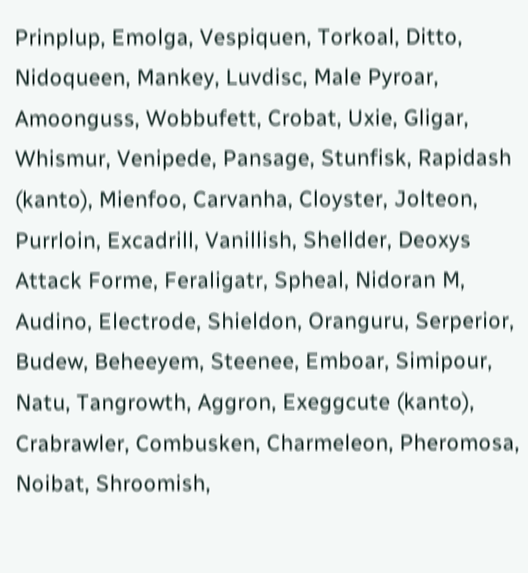Prinplup, Emolga, Vespiquen, Torkoal, Ditto, Nidoqueen, Mankey, Luvdisc, Male Pyroar, Amoonguss, Wobbufett, Crobat, Uxie, Gligar, Whismur, Venipede, Pansage, Stunfisk, Rapidash (kanto), Mienfoo, Carvanha, Cloyster, Jolteon, Purrloin, Excadrill, Vanillish, Shellder, Deoxys Attack Forme, Feraligatr, Spheal, Nidoran M, Audino, Electrode, Shieldon, Oranguru, Serperior, Budew, Beheeyem, Steenee, Emboar, Simipour, Natu, Tangrowth, Aggron, Exeggcute (kanto), Crabrawler, Combusken, Charmeleon, Pheromosa, Noibat, Shroomish,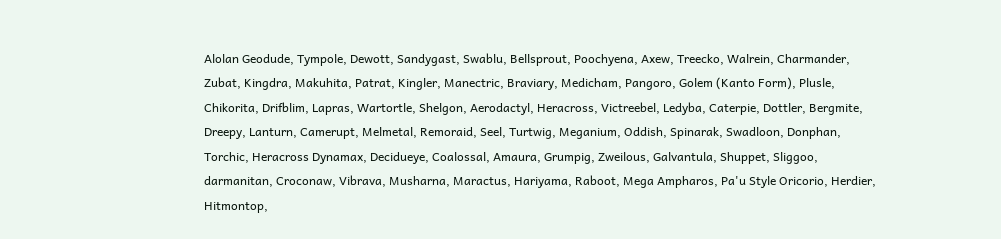Alolan Geodude, Tympole, Dewott, Sandygast, Swablu, Bellsprout, Poochyena, Axew, Treecko, Walrein, Charmander, Zubat, Kingdra, Makuhita, Patrat, Kingler, Manectric, Braviary, Medicham, Pangoro, Golem (Kanto Form), Plusle, Chikorita, Drifblim, Lapras, Wartortle, Shelgon, Aerodactyl, Heracross, Victreebel, Ledyba, Caterpie, Dottler, Bergmite, Dreepy, Lanturn, Camerupt, Melmetal, Remoraid, Seel, Turtwig, Meganium, Oddish, Spinarak, Swadloon, Donphan, Torchic, Heracross Dynamax, Decidueye, Coalossal, Amaura, Grumpig, Zweilous, Galvantula, Shuppet, Sliggoo, darmanitan, Croconaw, Vibrava, Musharna, Maractus, Hariyama, Raboot, Mega Ampharos, Pa'u Style Oricorio, Herdier, Hitmontop,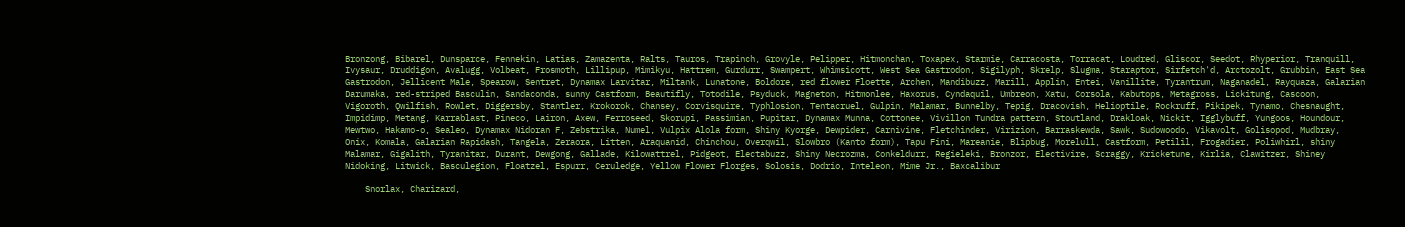Bronzong, Bibarel, Dunsparce, Fennekin, Latias, Zamazenta, Ralts, Tauros, Trapinch, Grovyle, Pelipper, Hitmonchan, Toxapex, Starmie, Carracosta, Torracat, Loudred, Gliscor, Seedot, Rhyperior, Tranquill, Ivysaur, Druddigon, Avalugg, Volbeat, Frosmoth, Lillipup, Mimikyu, Hattrem, Gurdurr, Swampert, Whimsicott, West Sea Gastrodon, Sigilyph, Skrelp, Slugma, Staraptor, Sirfetch'd, Arctozolt, Grubbin, East Sea Gastrodon, Jellicent Male, Spearow, Sentret, Dynamax Larvitar, Miltank, Lunatone, Boldore, red flower Floette, Archen, Mandibuzz, Marill, Applin, Entei, Vanillite, Tyrantrum, Naganadel, Rayquaza, Galarian Darumaka, red-striped Basculin, Sandaconda, sunny Castform, Beautifly, Totodile, Psyduck, Magneton, Hitmonlee, Haxorus, Cyndaquil, Umbreon, Xatu, Corsola, Kabutops, Metagross, Lickitung, Cascoon, Vigoroth, Qwilfish, Rowlet, Diggersby, Stantler, Krokorok, Chansey, Corvisquire, Typhlosion, Tentacruel, Gulpin, Malamar, Bunnelby, Tepig, Dracovish, Helioptile, Rockruff, Pikipek, Tynamo, Chesnaught, Impidimp, Metang, Karrablast, Pineco, Lairon, Axew, Ferroseed, Skorupi, Passimian, Pupitar, Dynamax Munna, Cottonee, Vivillon Tundra pattern, Stoutland, Drakloak, Nickit, Igglybuff, Yungoos, Houndour, Mewtwo, Hakamo-o, Sealeo, Dynamax Nidoran F, Zebstrika, Numel, Vulpix Alola form, Shiny Kyorge, Dewpider, Carnivine, Fletchinder, Virizion, Barraskewda, Sawk, Sudowoodo, Vikavolt, Golisopod, Mudbray, Onix, Komala, Galarian Rapidash, Tangela, Zeraora, Litten, Araquanid, Chinchou, Overqwil, Slowbro (Kanto form), Tapu Fini, Mareanie, Blipbug, Morelull, Castform, Petilil, Frogadier, Poliwhirl, shiny Malamar, Gigalith, Tyranitar, Durant, Dewgong, Gallade, Kilowattrel, Pidgeot, Electabuzz, Shiny Necrozma, Conkeldurr, Regieleki, Bronzor, Electivire, Scraggy, Kricketune, Kirlia, Clawitzer, Shiney Nidoking, Litwick, Basculegion, Floatzel, Espurr, Ceruledge, Yellow Flower Florges, Solosis, Dodrio, Inteleon, Mime Jr., Baxcalibur

    Snorlax, Charizard,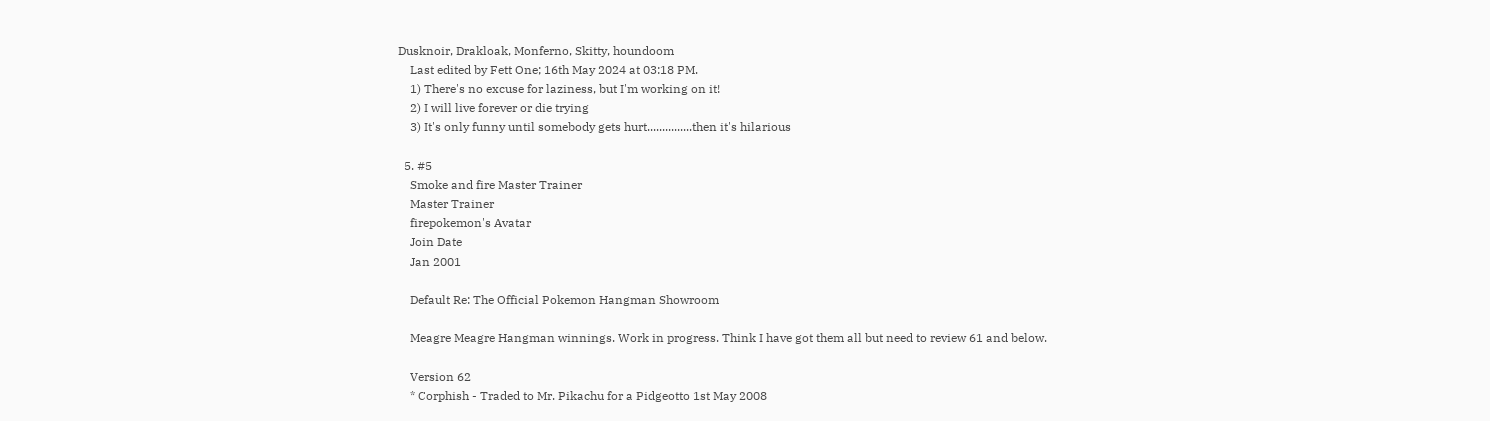Dusknoir, Drakloak, Monferno, Skitty, houndoom
    Last edited by Fett One; 16th May 2024 at 03:18 PM.
    1) There's no excuse for laziness, but I'm working on it!
    2) I will live forever or die trying
    3) It's only funny until somebody gets hurt...............then it's hilarious

  5. #5
    Smoke and fire Master Trainer
    Master Trainer
    firepokemon's Avatar
    Join Date
    Jan 2001

    Default Re: The Official Pokemon Hangman Showroom

    Meagre Meagre Hangman winnings. Work in progress. Think I have got them all but need to review 61 and below.

    Version 62
    * Corphish - Traded to Mr. Pikachu for a Pidgeotto 1st May 2008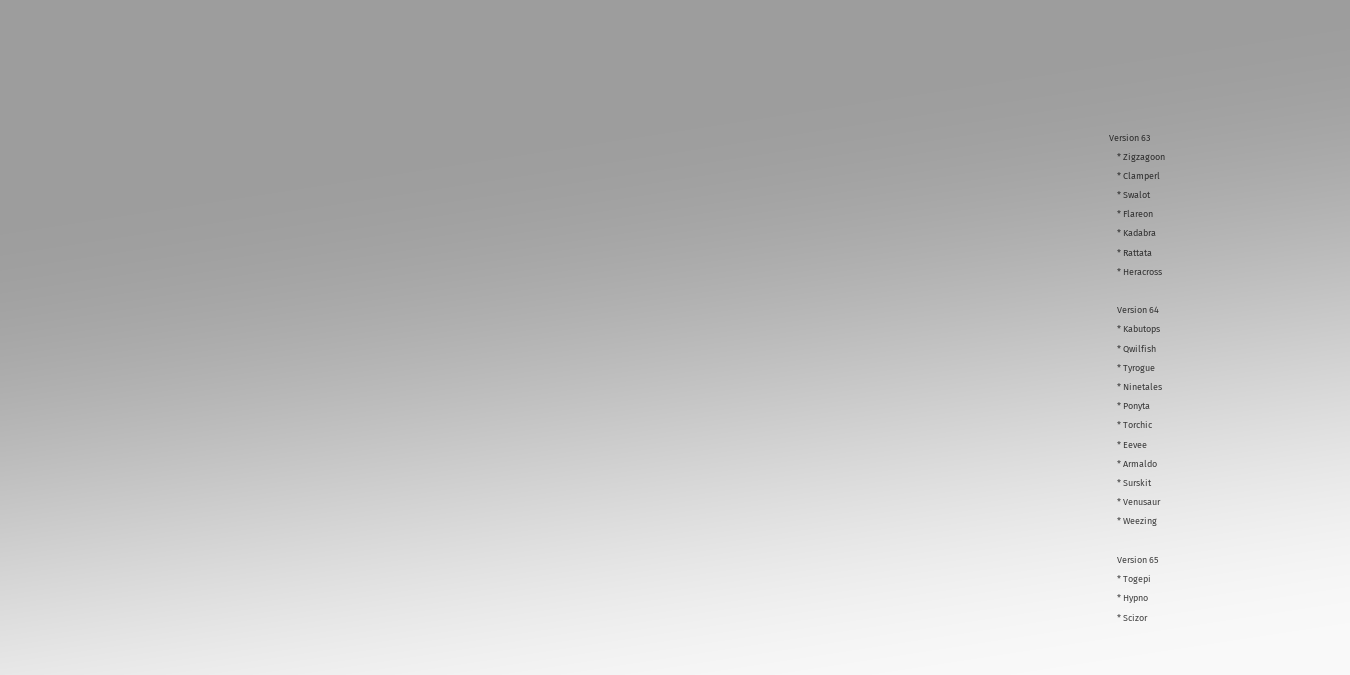Version 63
    * Zigzagoon
    * Clamperl
    * Swalot
    * Flareon
    * Kadabra
    * Rattata
    * Heracross

    Version 64
    * Kabutops
    * Qwilfish
    * Tyrogue
    * Ninetales
    * Ponyta
    * Torchic
    * Eevee
    * Armaldo
    * Surskit
    * Venusaur
    * Weezing

    Version 65
    * Togepi
    * Hypno
    * Scizor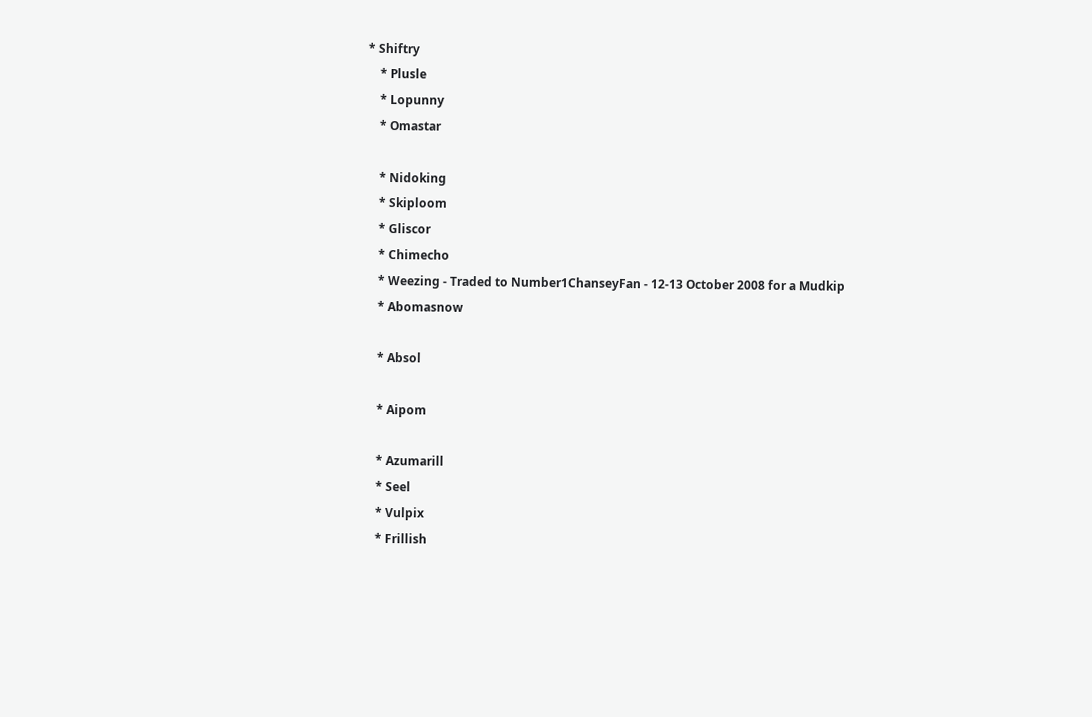* Shiftry
    * Plusle
    * Lopunny
    * Omastar

    * Nidoking
    * Skiploom
    * Gliscor
    * Chimecho
    * Weezing - Traded to Number1ChanseyFan - 12-13 October 2008 for a Mudkip
    * Abomasnow

    * Absol

    * Aipom

    * Azumarill
    * Seel
    * Vulpix
    * Frillish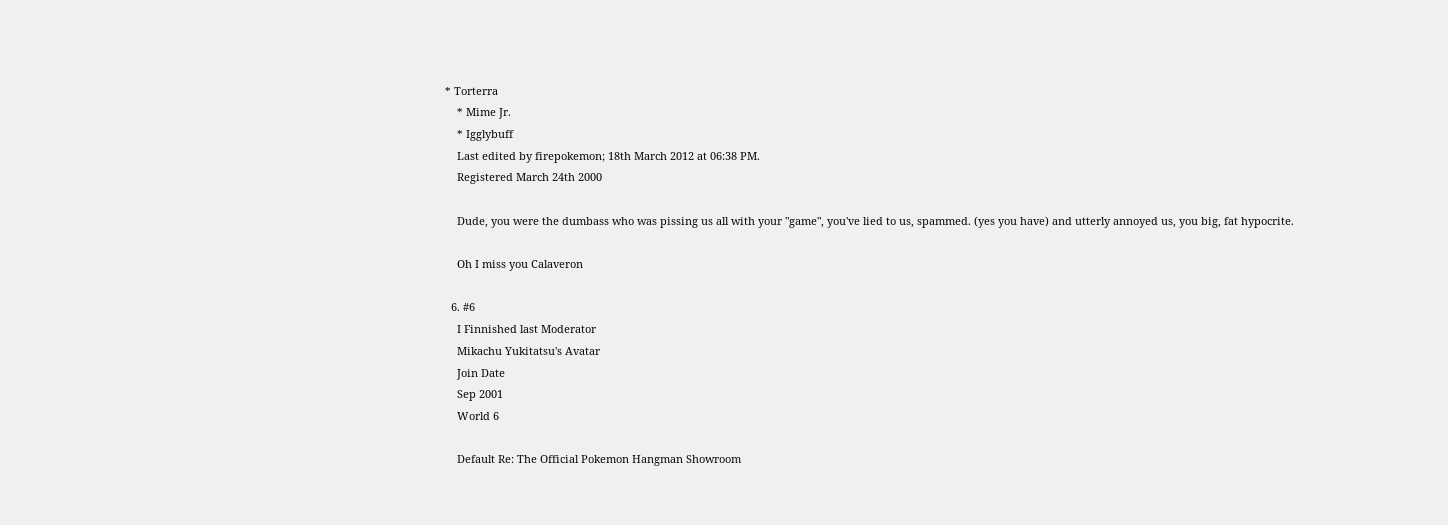* Torterra
    * Mime Jr.
    * Igglybuff
    Last edited by firepokemon; 18th March 2012 at 06:38 PM.
    Registered March 24th 2000

    Dude, you were the dumbass who was pissing us all with your "game", you've lied to us, spammed. (yes you have) and utterly annoyed us, you big, fat hypocrite.

    Oh I miss you Calaveron

  6. #6
    I Finnished last Moderator
    Mikachu Yukitatsu's Avatar
    Join Date
    Sep 2001
    World 6

    Default Re: The Official Pokemon Hangman Showroom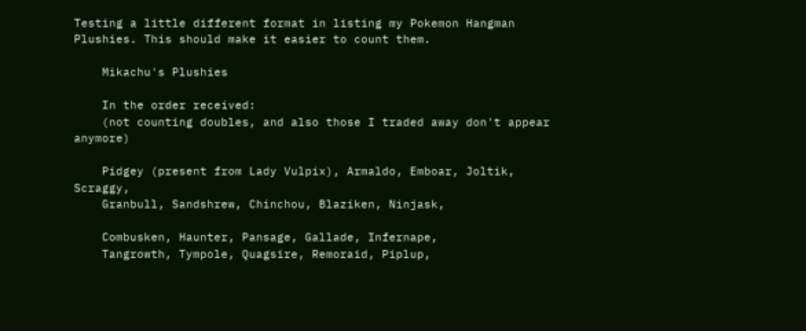Testing a little different format in listing my Pokemon Hangman Plushies. This should make it easier to count them.

    Mikachu's Plushies

    In the order received:
    (not counting doubles, and also those I traded away don't appear anymore)

    Pidgey (present from Lady Vulpix), Armaldo, Emboar, Joltik, Scraggy,
    Granbull, Sandshrew, Chinchou, Blaziken, Ninjask,

    Combusken, Haunter, Pansage, Gallade, Infernape,
    Tangrowth, Tympole, Quagsire, Remoraid, Piplup,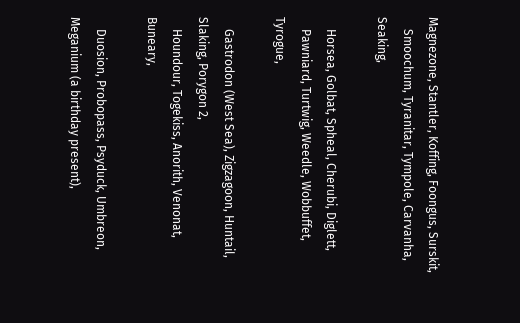Magnezone, Stantler, Koffing, Foongus, Surskit,
    Smoochum, Tyranitar, Tympole, Carvanha, Seaking,

    Horsea, Golbat, Spheal, Cherubi, Diglett,
    Pawniard, Turtwig, Weedle, Wobbuffet, Tyrogue,

    Gastrodon (West Sea), Zigzagoon, Huntail, Slaking, Porygon 2,
    Houndour, Togekiss, Anorith, Venonat, Buneary,

    Duosion, Probopass, Psyduck, Umbreon, Meganium (a birthday present),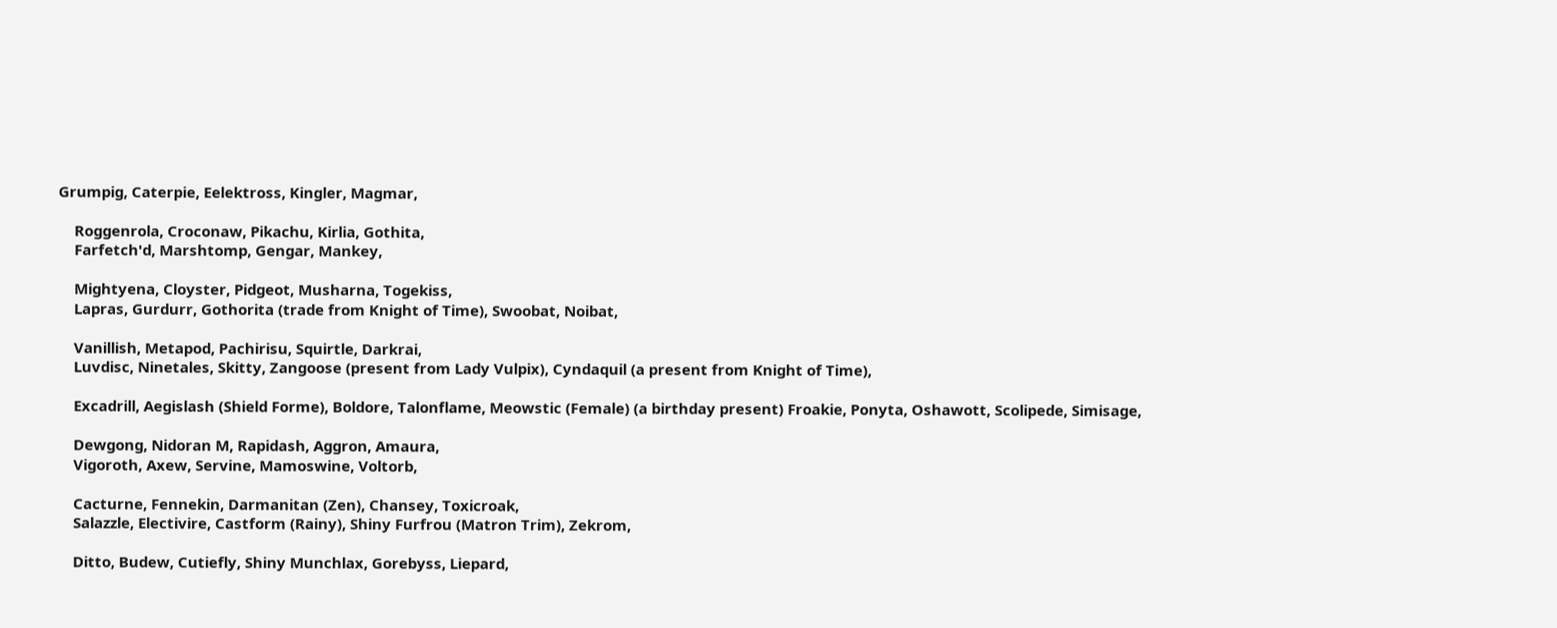Grumpig, Caterpie, Eelektross, Kingler, Magmar,

    Roggenrola, Croconaw, Pikachu, Kirlia, Gothita,
    Farfetch'd, Marshtomp, Gengar, Mankey,

    Mightyena, Cloyster, Pidgeot, Musharna, Togekiss,
    Lapras, Gurdurr, Gothorita (trade from Knight of Time), Swoobat, Noibat,

    Vanillish, Metapod, Pachirisu, Squirtle, Darkrai,
    Luvdisc, Ninetales, Skitty, Zangoose (present from Lady Vulpix), Cyndaquil (a present from Knight of Time),

    Excadrill, Aegislash (Shield Forme), Boldore, Talonflame, Meowstic (Female) (a birthday present) Froakie, Ponyta, Oshawott, Scolipede, Simisage,

    Dewgong, Nidoran M, Rapidash, Aggron, Amaura,
    Vigoroth, Axew, Servine, Mamoswine, Voltorb,

    Cacturne, Fennekin, Darmanitan (Zen), Chansey, Toxicroak,
    Salazzle, Electivire, Castform (Rainy), Shiny Furfrou (Matron Trim), Zekrom,

    Ditto, Budew, Cutiefly, Shiny Munchlax, Gorebyss, Liepard,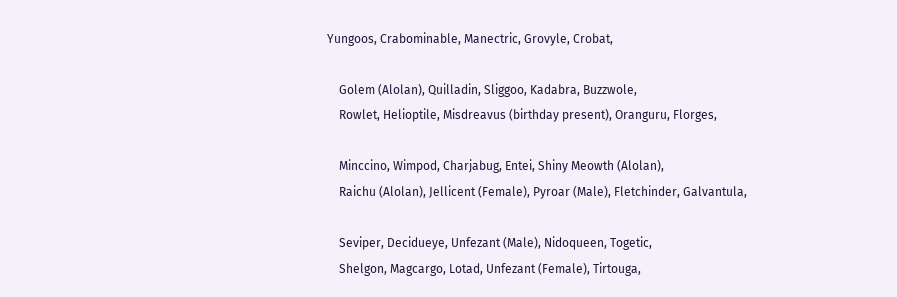Yungoos, Crabominable, Manectric, Grovyle, Crobat,

    Golem (Alolan), Quilladin, Sliggoo, Kadabra, Buzzwole,
    Rowlet, Helioptile, Misdreavus (birthday present), Oranguru, Florges,

    Minccino, Wimpod, Charjabug, Entei, Shiny Meowth (Alolan),
    Raichu (Alolan), Jellicent (Female), Pyroar (Male), Fletchinder, Galvantula,

    Seviper, Decidueye, Unfezant (Male), Nidoqueen, Togetic,
    Shelgon, Magcargo, Lotad, Unfezant (Female), Tirtouga,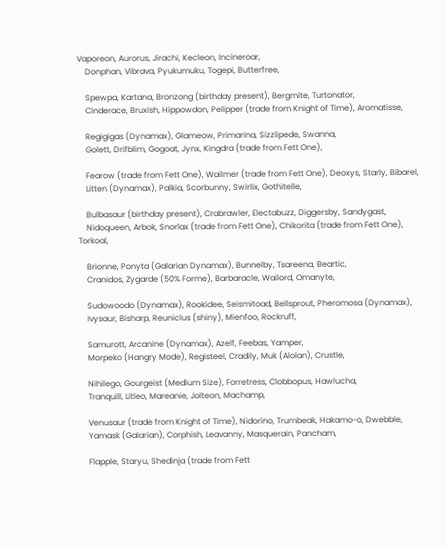Vaporeon, Aurorus, Jirachi, Kecleon, Incineroar,
    Donphan, Vibrava, Pyukumuku, Togepi, Butterfree,

    Spewpa, Kartana, Bronzong (birthday present), Bergmite, Turtonator,
    Cinderace, Bruxish, Hippowdon, Pelipper (trade from Knight of Time), Aromatisse,

    Regigigas (Dynamax), Glameow, Primarina, Sizzlipede, Swanna,
    Golett, Drifblim, Gogoat, Jynx, Kingdra (trade from Fett One),

    Fearow (trade from Fett One), Wailmer (trade from Fett One), Deoxys, Starly, Bibarel,
    Litten (Dynamax), Palkia, Scorbunny, Swirlix, Gothitelle,

    Bulbasaur (birthday present), Crabrawler, Electabuzz, Diggersby, Sandygast,
    Nidoqueen, Arbok, Snorlax (trade from Fett One), Chikorita (trade from Fett One), Torkoal,

    Brionne, Ponyta (Galarian Dynamax), Bunnelby, Tsareena, Beartic,
    Cranidos, Zygarde (50% Forme), Barbaracle, Wailord, Omanyte,

    Sudowoodo (Dynamax), Rookidee, Seismitoad, Bellsprout, Pheromosa (Dynamax),
    Ivysaur, Bisharp, Reuniclus (shiny), Mienfoo, Rockruff,

    Samurott, Arcanine (Dynamax), Azelf, Feebas, Yamper,
    Morpeko (Hangry Mode), Registeel, Cradily, Muk (Alolan), Crustle,

    Nihilego, Gourgeist (Medium Size), Forretress, Clobbopus, Hawlucha,
    Tranquill, Litleo, Mareanie, Jolteon, Machamp,

    Venusaur (trade from Knight of Time), Nidorino, Trumbeak, Hakamo-o, Dwebble,
    Yamask (Galarian), Corphish, Leavanny, Masquerain, Pancham,

    Flapple, Staryu, Shedinja (trade from Fett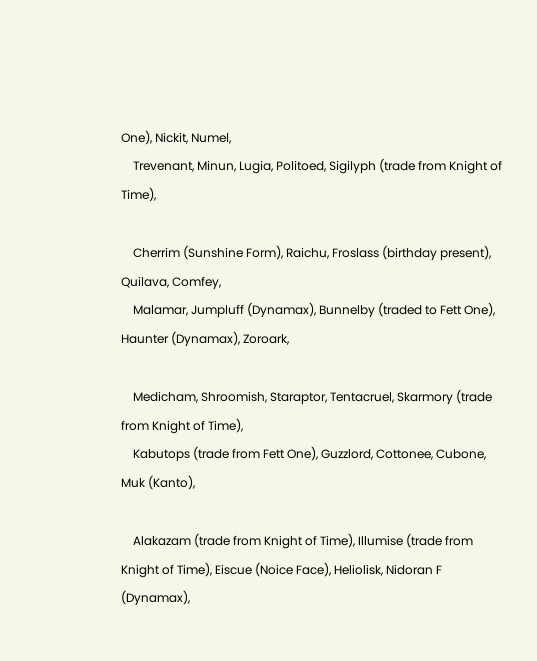One), Nickit, Numel,
    Trevenant, Minun, Lugia, Politoed, Sigilyph (trade from Knight of Time),

    Cherrim (Sunshine Form), Raichu, Froslass (birthday present), Quilava, Comfey,
    Malamar, Jumpluff (Dynamax), Bunnelby (traded to Fett One), Haunter (Dynamax), Zoroark,

    Medicham, Shroomish, Staraptor, Tentacruel, Skarmory (trade from Knight of Time),
    Kabutops (trade from Fett One), Guzzlord, Cottonee, Cubone, Muk (Kanto),

    Alakazam (trade from Knight of Time), Illumise (trade from Knight of Time), Eiscue (Noice Face), Heliolisk, Nidoran F (Dynamax),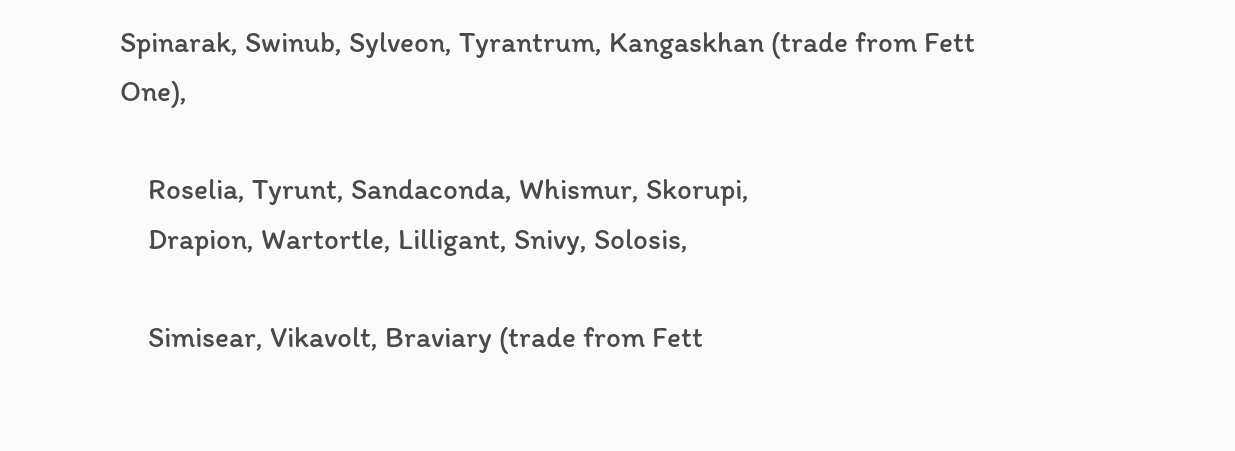Spinarak, Swinub, Sylveon, Tyrantrum, Kangaskhan (trade from Fett One),

    Roselia, Tyrunt, Sandaconda, Whismur, Skorupi,
    Drapion, Wartortle, Lilligant, Snivy, Solosis,

    Simisear, Vikavolt, Braviary (trade from Fett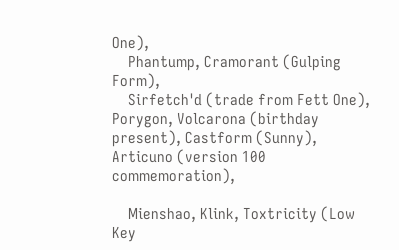One),
    Phantump, Cramorant (Gulping Form),
    Sirfetch'd (trade from Fett One), Porygon, Volcarona (birthday present), Castform (Sunny), Articuno (version 100 commemoration),

    Mienshao, Klink, Toxtricity (Low Key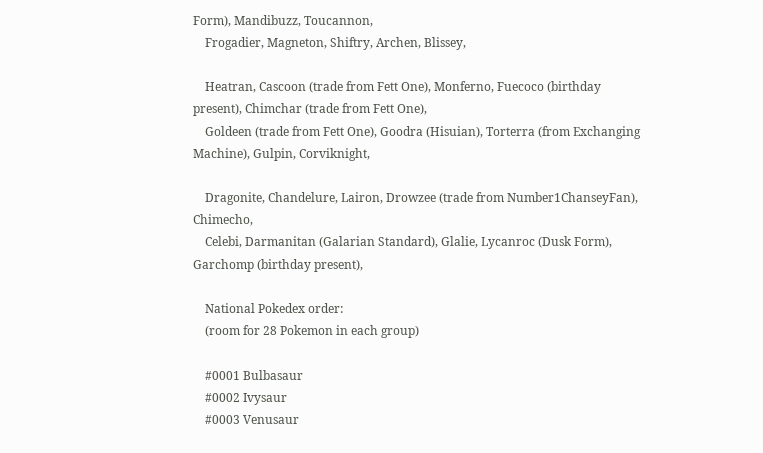Form), Mandibuzz, Toucannon,
    Frogadier, Magneton, Shiftry, Archen, Blissey,

    Heatran, Cascoon (trade from Fett One), Monferno, Fuecoco (birthday present), Chimchar (trade from Fett One),
    Goldeen (trade from Fett One), Goodra (Hisuian), Torterra (from Exchanging Machine), Gulpin, Corviknight,

    Dragonite, Chandelure, Lairon, Drowzee (trade from Number1ChanseyFan), Chimecho,
    Celebi, Darmanitan (Galarian Standard), Glalie, Lycanroc (Dusk Form), Garchomp (birthday present),

    National Pokedex order:
    (room for 28 Pokemon in each group)

    #0001 Bulbasaur
    #0002 Ivysaur
    #0003 Venusaur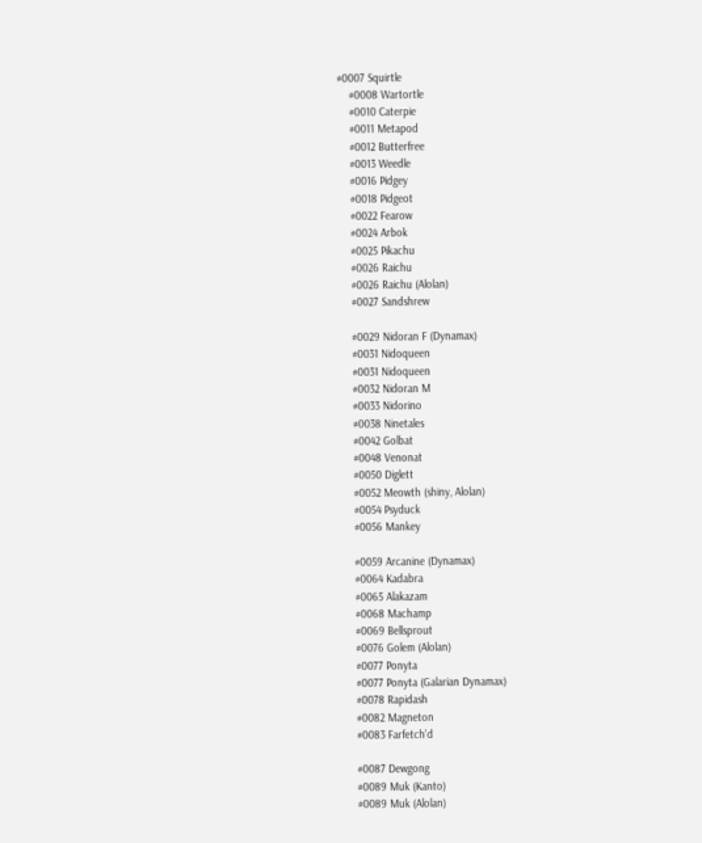#0007 Squirtle
    #0008 Wartortle
    #0010 Caterpie
    #0011 Metapod
    #0012 Butterfree
    #0013 Weedle
    #0016 Pidgey
    #0018 Pidgeot
    #0022 Fearow
    #0024 Arbok
    #0025 Pikachu
    #0026 Raichu
    #0026 Raichu (Alolan)
    #0027 Sandshrew

    #0029 Nidoran F (Dynamax)
    #0031 Nidoqueen
    #0031 Nidoqueen
    #0032 Nidoran M
    #0033 Nidorino
    #0038 Ninetales
    #0042 Golbat
    #0048 Venonat
    #0050 Diglett
    #0052 Meowth (shiny, Alolan)
    #0054 Psyduck
    #0056 Mankey

    #0059 Arcanine (Dynamax)
    #0064 Kadabra
    #0065 Alakazam
    #0068 Machamp
    #0069 Bellsprout
    #0076 Golem (Alolan)
    #0077 Ponyta
    #0077 Ponyta (Galarian Dynamax)
    #0078 Rapidash
    #0082 Magneton
    #0083 Farfetch'd

    #0087 Dewgong
    #0089 Muk (Kanto)
    #0089 Muk (Alolan)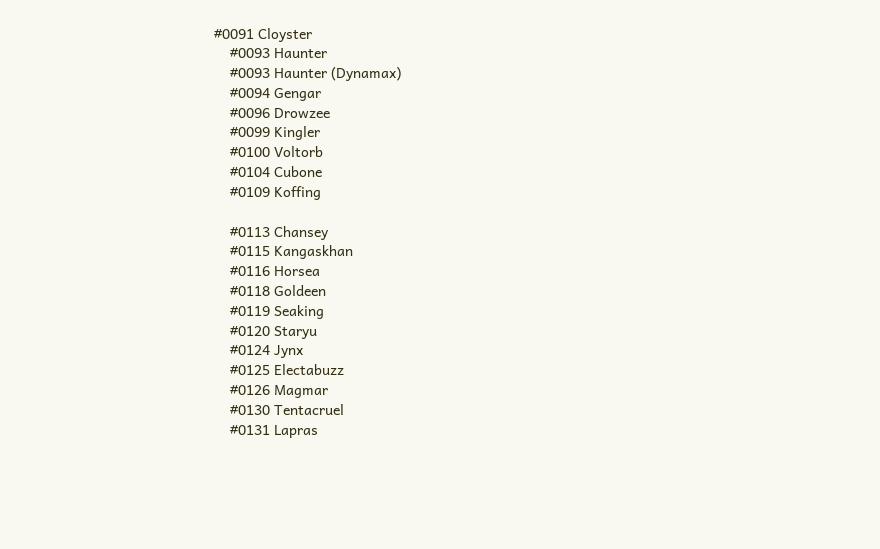#0091 Cloyster
    #0093 Haunter
    #0093 Haunter (Dynamax)
    #0094 Gengar
    #0096 Drowzee
    #0099 Kingler
    #0100 Voltorb
    #0104 Cubone
    #0109 Koffing

    #0113 Chansey
    #0115 Kangaskhan
    #0116 Horsea
    #0118 Goldeen
    #0119 Seaking
    #0120 Staryu
    #0124 Jynx
    #0125 Electabuzz
    #0126 Magmar
    #0130 Tentacruel
    #0131 Lapras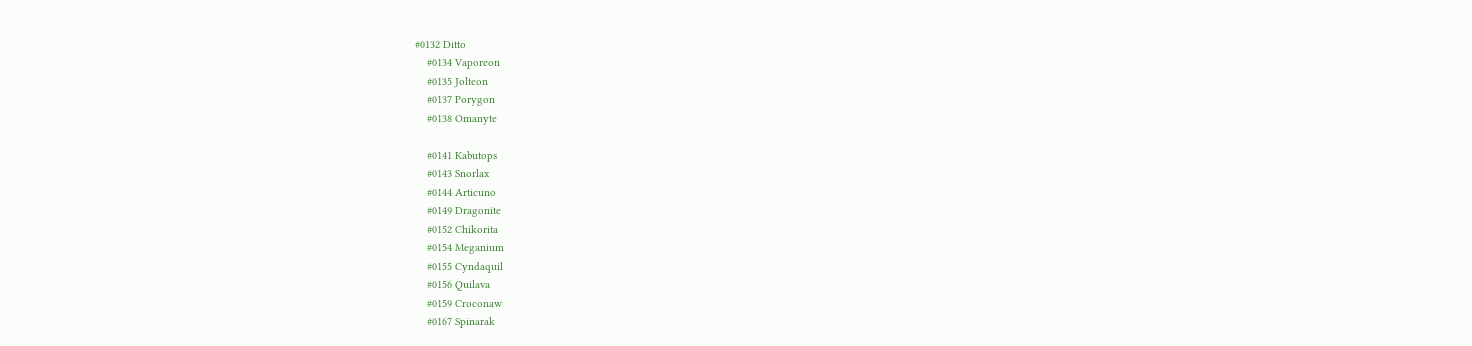#0132 Ditto
    #0134 Vaporeon
    #0135 Jolteon
    #0137 Porygon
    #0138 Omanyte

    #0141 Kabutops
    #0143 Snorlax
    #0144 Articuno
    #0149 Dragonite
    #0152 Chikorita
    #0154 Meganium
    #0155 Cyndaquil
    #0156 Quilava
    #0159 Croconaw
    #0167 Spinarak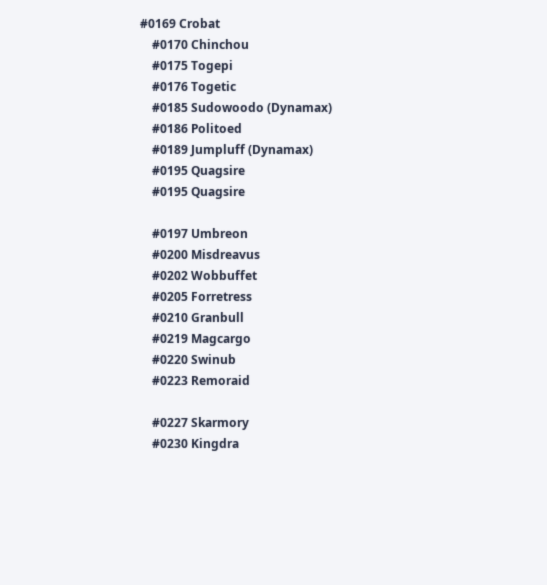#0169 Crobat
    #0170 Chinchou
    #0175 Togepi
    #0176 Togetic
    #0185 Sudowoodo (Dynamax)
    #0186 Politoed
    #0189 Jumpluff (Dynamax)
    #0195 Quagsire
    #0195 Quagsire

    #0197 Umbreon
    #0200 Misdreavus
    #0202 Wobbuffet
    #0205 Forretress
    #0210 Granbull
    #0219 Magcargo
    #0220 Swinub
    #0223 Remoraid

    #0227 Skarmory
    #0230 Kingdra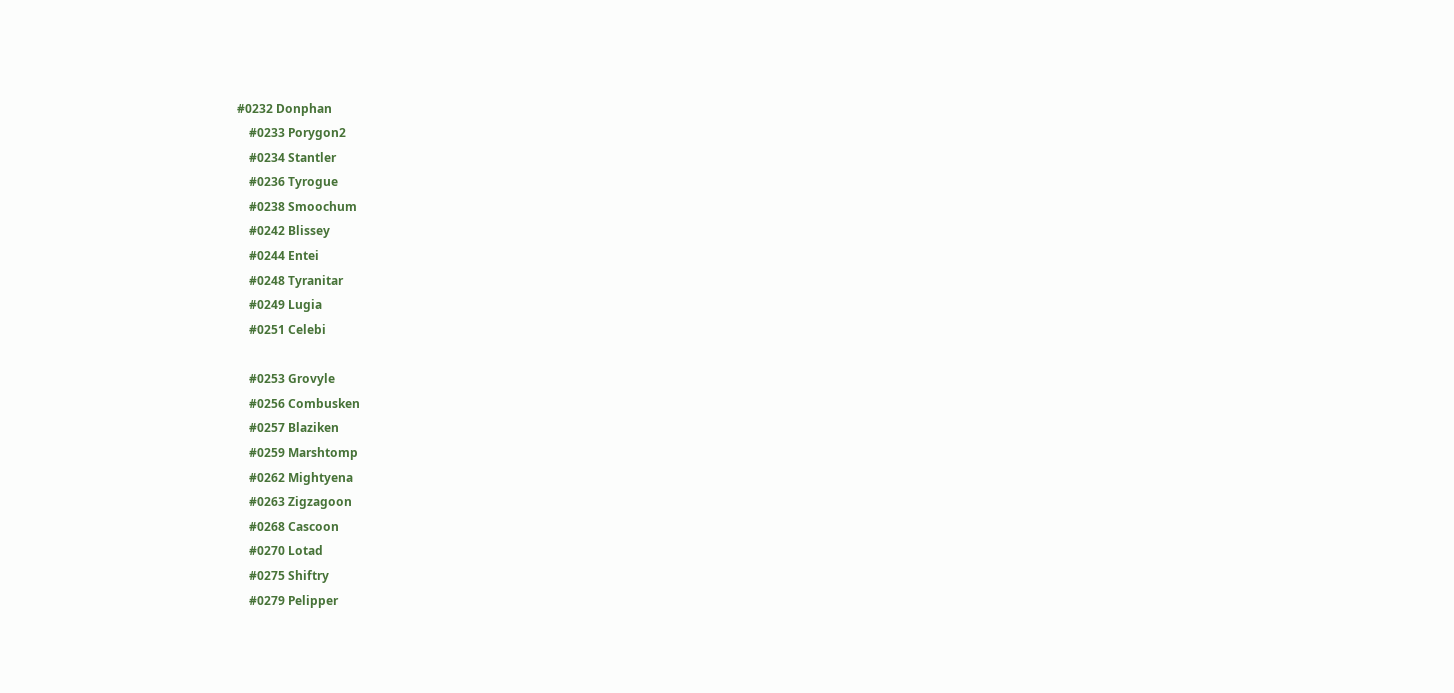#0232 Donphan
    #0233 Porygon2
    #0234 Stantler
    #0236 Tyrogue
    #0238 Smoochum
    #0242 Blissey
    #0244 Entei
    #0248 Tyranitar
    #0249 Lugia
    #0251 Celebi

    #0253 Grovyle
    #0256 Combusken
    #0257 Blaziken
    #0259 Marshtomp
    #0262 Mightyena
    #0263 Zigzagoon
    #0268 Cascoon
    #0270 Lotad
    #0275 Shiftry
    #0279 Pelipper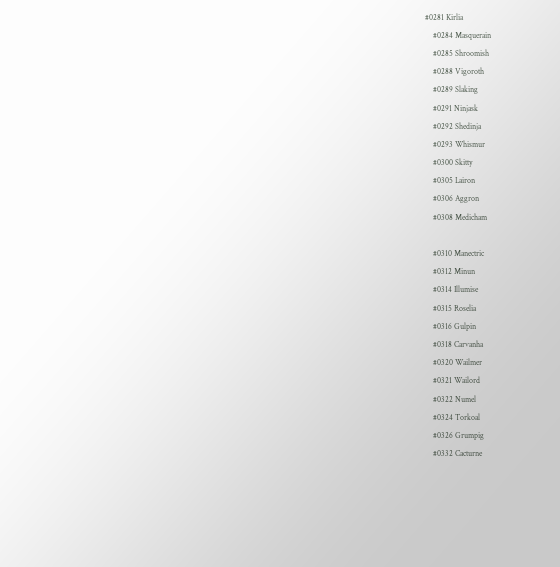#0281 Kirlia
    #0284 Masquerain
    #0285 Shroomish
    #0288 Vigoroth
    #0289 Slaking
    #0291 Ninjask
    #0292 Shedinja
    #0293 Whismur
    #0300 Skitty
    #0305 Lairon
    #0306 Aggron
    #0308 Medicham

    #0310 Manectric
    #0312 Minun
    #0314 Illumise
    #0315 Roselia
    #0316 Gulpin
    #0318 Carvanha
    #0320 Wailmer
    #0321 Wailord
    #0322 Numel
    #0324 Torkoal
    #0326 Grumpig
    #0332 Cacturne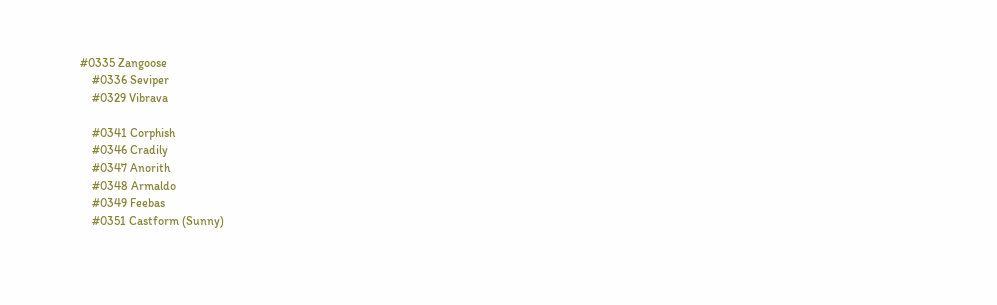#0335 Zangoose
    #0336 Seviper
    #0329 Vibrava

    #0341 Corphish
    #0346 Cradily
    #0347 Anorith
    #0348 Armaldo
    #0349 Feebas
    #0351 Castform (Sunny)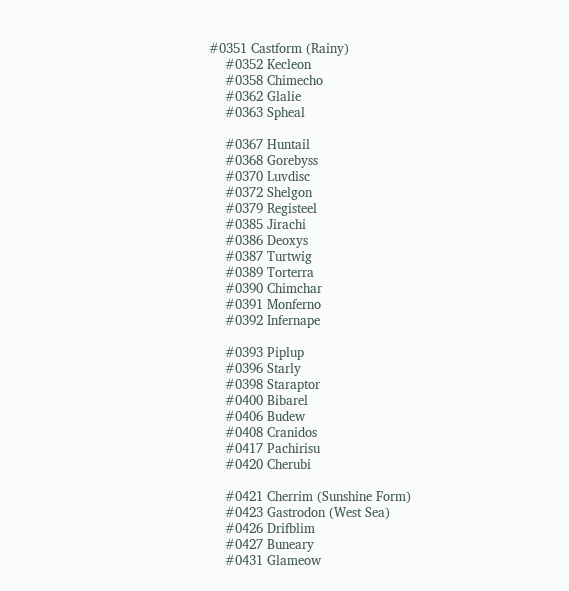#0351 Castform (Rainy)
    #0352 Kecleon
    #0358 Chimecho
    #0362 Glalie
    #0363 Spheal

    #0367 Huntail
    #0368 Gorebyss
    #0370 Luvdisc
    #0372 Shelgon
    #0379 Registeel
    #0385 Jirachi
    #0386 Deoxys
    #0387 Turtwig
    #0389 Torterra
    #0390 Chimchar
    #0391 Monferno
    #0392 Infernape

    #0393 Piplup
    #0396 Starly
    #0398 Staraptor
    #0400 Bibarel
    #0406 Budew
    #0408 Cranidos
    #0417 Pachirisu
    #0420 Cherubi

    #0421 Cherrim (Sunshine Form)
    #0423 Gastrodon (West Sea)
    #0426 Drifblim
    #0427 Buneary
    #0431 Glameow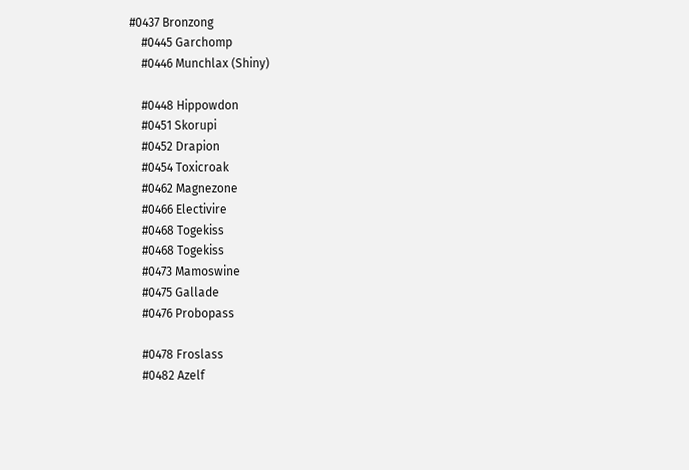#0437 Bronzong
    #0445 Garchomp
    #0446 Munchlax (Shiny)

    #0448 Hippowdon
    #0451 Skorupi
    #0452 Drapion
    #0454 Toxicroak
    #0462 Magnezone
    #0466 Electivire
    #0468 Togekiss
    #0468 Togekiss
    #0473 Mamoswine
    #0475 Gallade
    #0476 Probopass

    #0478 Froslass
    #0482 Azelf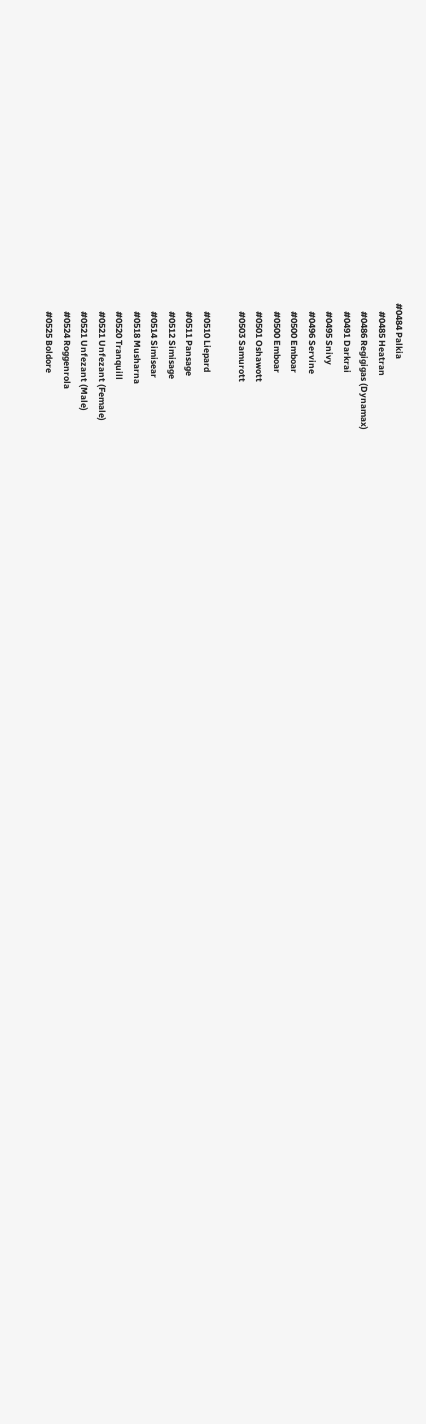#0484 Palkia
    #0485 Heatran
    #0486 Regigigas (Dynamax)
    #0491 Darkrai
    #0495 Snivy
    #0496 Servine
    #0500 Emboar
    #0500 Emboar
    #0501 Oshawott
    #0503 Samurott

    #0510 Liepard
    #0511 Pansage
    #0512 Simisage
    #0514 Simisear
    #0518 Musharna
    #0520 Tranquill
    #0521 Unfezant (Female)
    #0521 Unfezant (Male)
    #0524 Roggenrola
    #0525 Boldore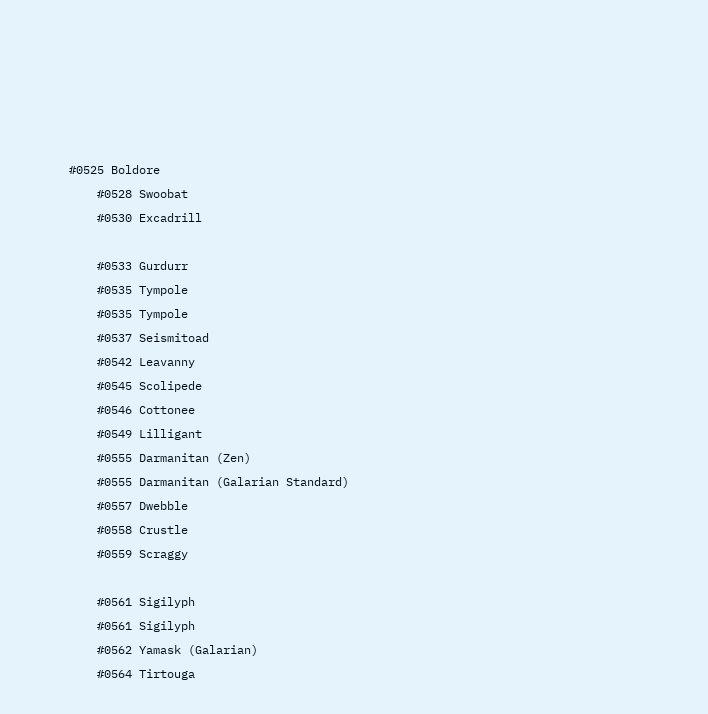#0525 Boldore
    #0528 Swoobat
    #0530 Excadrill

    #0533 Gurdurr
    #0535 Tympole
    #0535 Tympole
    #0537 Seismitoad
    #0542 Leavanny
    #0545 Scolipede
    #0546 Cottonee
    #0549 Lilligant
    #0555 Darmanitan (Zen)
    #0555 Darmanitan (Galarian Standard)
    #0557 Dwebble
    #0558 Crustle
    #0559 Scraggy

    #0561 Sigilyph
    #0561 Sigilyph
    #0562 Yamask (Galarian)
    #0564 Tirtouga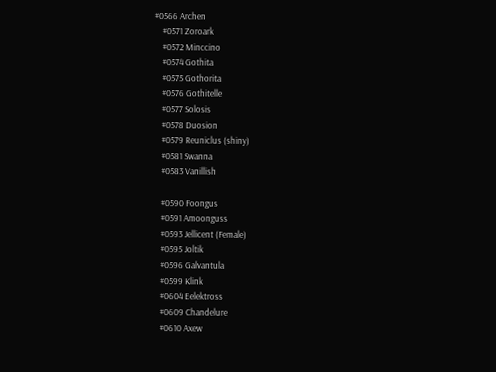#0566 Archen
    #0571 Zoroark
    #0572 Minccino
    #0574 Gothita
    #0575 Gothorita
    #0576 Gothitelle
    #0577 Solosis
    #0578 Duosion
    #0579 Reuniclus (shiny)
    #0581 Swanna
    #0583 Vanillish

    #0590 Foongus
    #0591 Amoonguss
    #0593 Jellicent (Female)
    #0595 Joltik
    #0596 Galvantula
    #0599 Klink
    #0604 Eelektross
    #0609 Chandelure
    #0610 Axew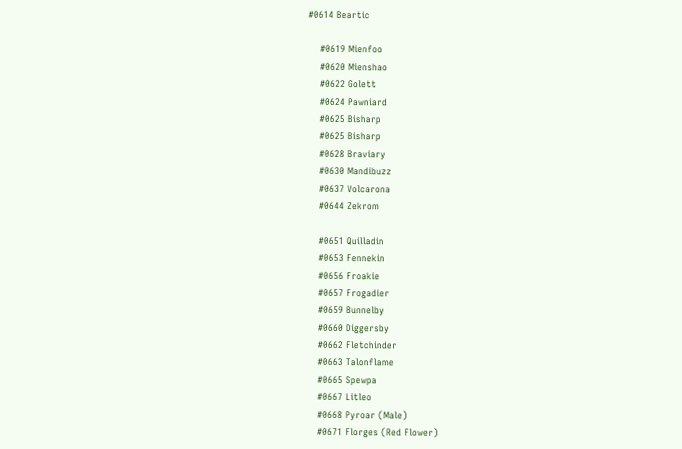#0614 Beartic

    #0619 Mienfoo
    #0620 Mienshao
    #0622 Golett
    #0624 Pawniard
    #0625 Bisharp
    #0625 Bisharp
    #0628 Braviary
    #0630 Mandibuzz
    #0637 Volcarona
    #0644 Zekrom

    #0651 Quilladin
    #0653 Fennekin
    #0656 Froakie
    #0657 Frogadier
    #0659 Bunnelby
    #0660 Diggersby
    #0662 Fletchinder
    #0663 Talonflame
    #0665 Spewpa
    #0667 Litleo
    #0668 Pyroar (Male)
    #0671 Florges (Red Flower)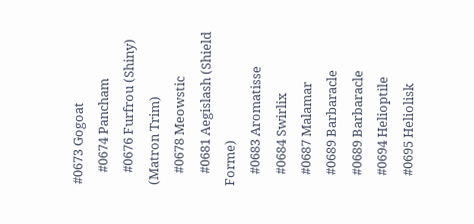#0673 Gogoat
    #0674 Pancham
    #0676 Furfrou (Shiny) (Matron Trim)
    #0678 Meowstic
    #0681 Aegislash (Shield Forme)
    #0683 Aromatisse
    #0684 Swirlix
    #0687 Malamar
    #0689 Barbaracle
    #0689 Barbaracle
    #0694 Helioptile
    #0695 Heliolisk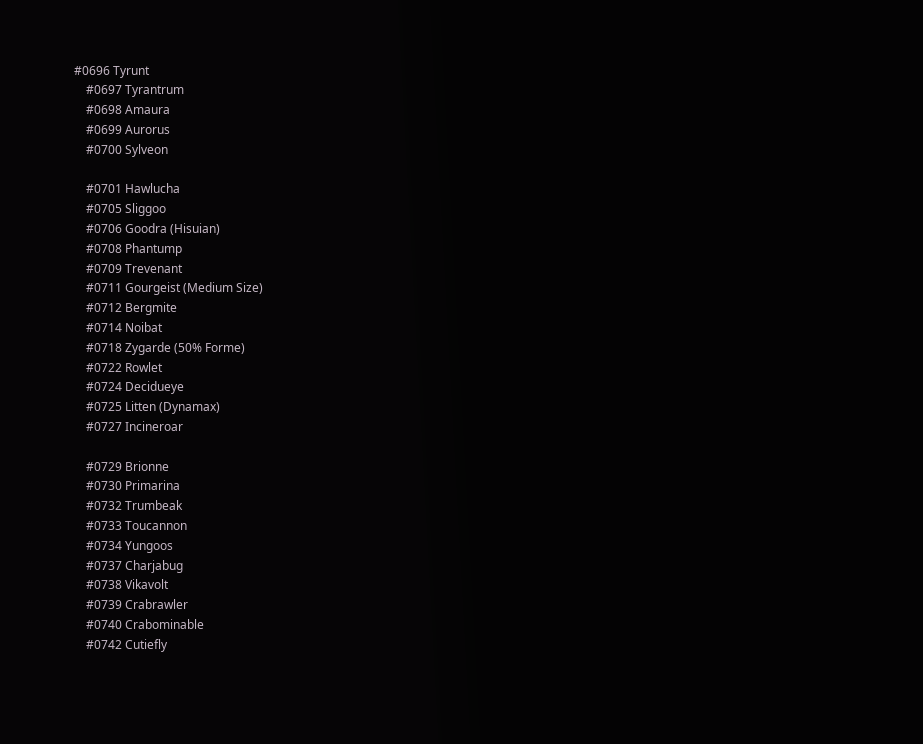#0696 Tyrunt
    #0697 Tyrantrum
    #0698 Amaura
    #0699 Aurorus
    #0700 Sylveon

    #0701 Hawlucha
    #0705 Sliggoo
    #0706 Goodra (Hisuian)
    #0708 Phantump
    #0709 Trevenant
    #0711 Gourgeist (Medium Size)
    #0712 Bergmite
    #0714 Noibat
    #0718 Zygarde (50% Forme)
    #0722 Rowlet
    #0724 Decidueye
    #0725 Litten (Dynamax)
    #0727 Incineroar

    #0729 Brionne
    #0730 Primarina
    #0732 Trumbeak
    #0733 Toucannon
    #0734 Yungoos
    #0737 Charjabug
    #0738 Vikavolt
    #0739 Crabrawler
    #0740 Crabominable
    #0742 Cutiefly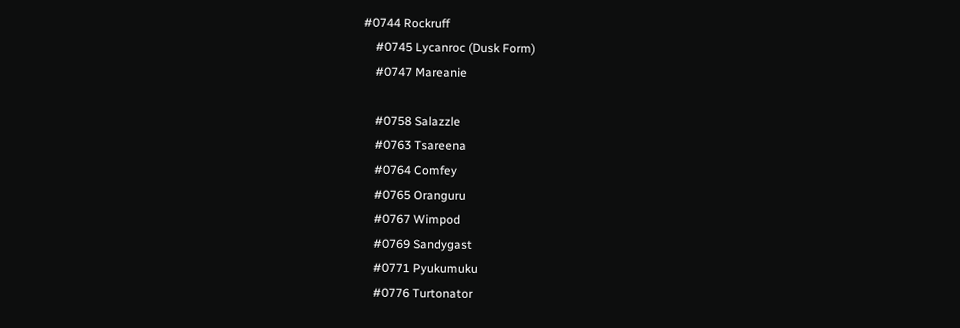#0744 Rockruff
    #0745 Lycanroc (Dusk Form)
    #0747 Mareanie

    #0758 Salazzle
    #0763 Tsareena
    #0764 Comfey
    #0765 Oranguru
    #0767 Wimpod
    #0769 Sandygast
    #0771 Pyukumuku
    #0776 Turtonator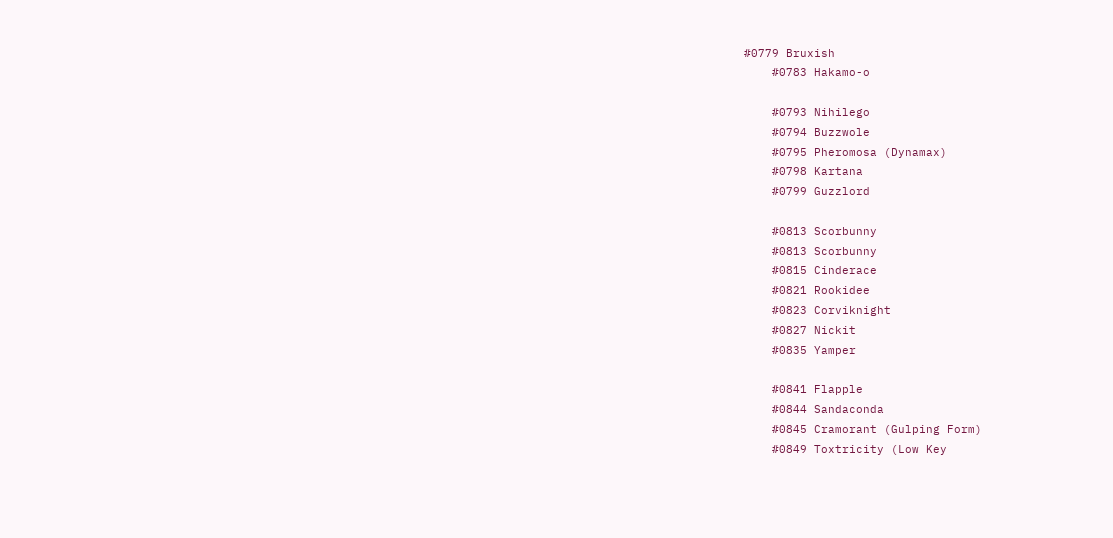#0779 Bruxish
    #0783 Hakamo-o

    #0793 Nihilego
    #0794 Buzzwole
    #0795 Pheromosa (Dynamax)
    #0798 Kartana
    #0799 Guzzlord

    #0813 Scorbunny
    #0813 Scorbunny
    #0815 Cinderace
    #0821 Rookidee
    #0823 Corviknight
    #0827 Nickit
    #0835 Yamper

    #0841 Flapple
    #0844 Sandaconda
    #0845 Cramorant (Gulping Form)
    #0849 Toxtricity (Low Key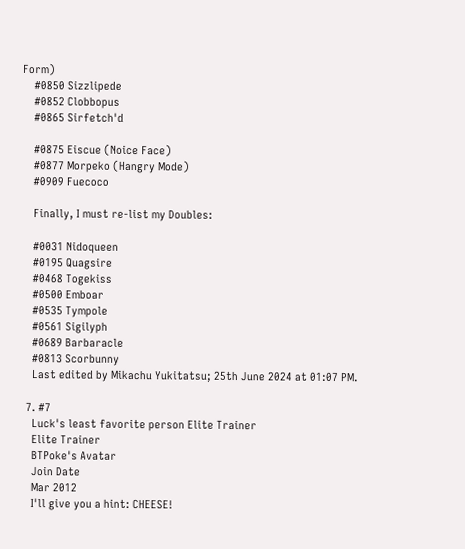Form)
    #0850 Sizzlipede
    #0852 Clobbopus
    #0865 Sirfetch'd

    #0875 Eiscue (Noice Face)
    #0877 Morpeko (Hangry Mode)
    #0909 Fuecoco

    Finally, I must re-list my Doubles:

    #0031 Nidoqueen
    #0195 Quagsire
    #0468 Togekiss
    #0500 Emboar
    #0535 Tympole
    #0561 Sigilyph
    #0689 Barbaracle
    #0813 Scorbunny
    Last edited by Mikachu Yukitatsu; 25th June 2024 at 01:07 PM.

  7. #7
    Luck's least favorite person Elite Trainer
    Elite Trainer
    BTPoke's Avatar
    Join Date
    Mar 2012
    I'll give you a hint: CHEESE!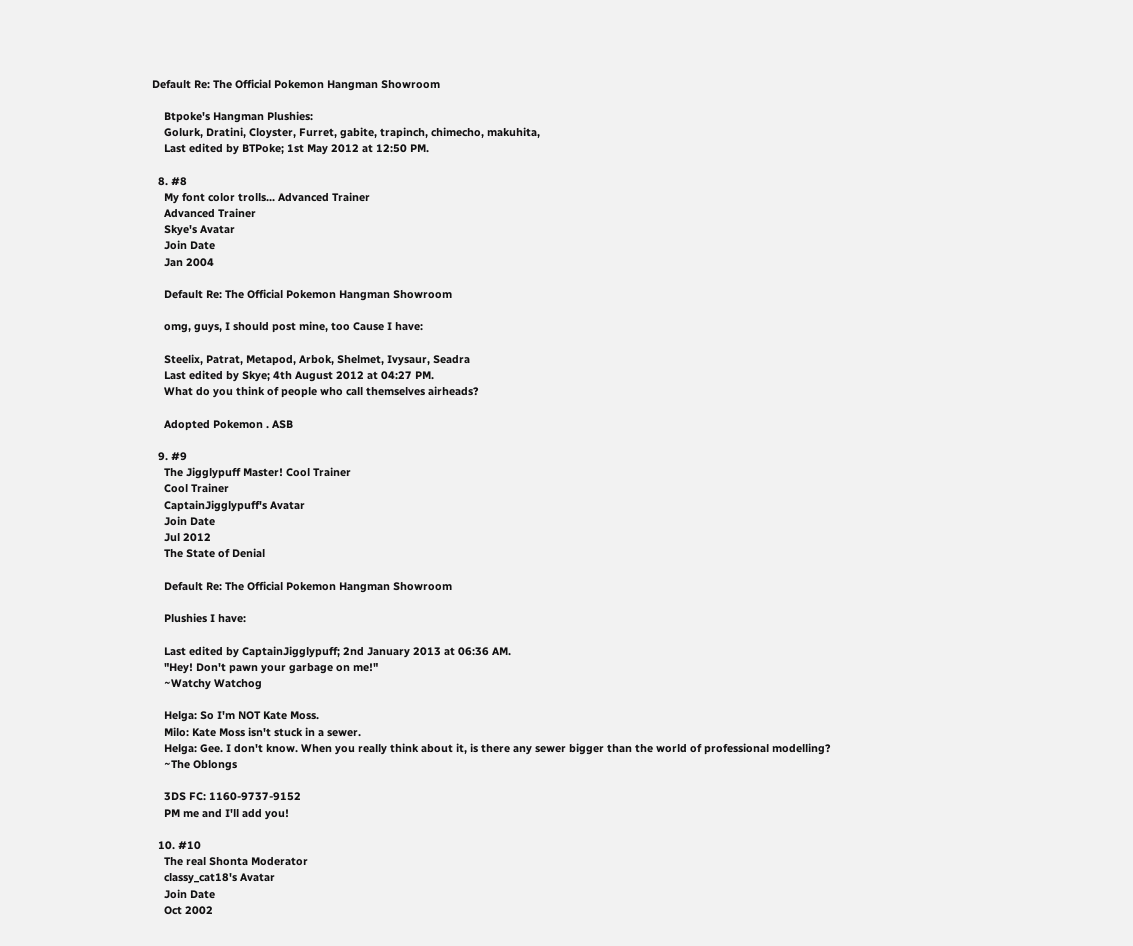Default Re: The Official Pokemon Hangman Showroom

    Btpoke's Hangman Plushies:
    Golurk, Dratini, Cloyster, Furret, gabite, trapinch, chimecho, makuhita,
    Last edited by BTPoke; 1st May 2012 at 12:50 PM.

  8. #8
    My font color trolls... Advanced Trainer
    Advanced Trainer
    Skye's Avatar
    Join Date
    Jan 2004

    Default Re: The Official Pokemon Hangman Showroom

    omg, guys, I should post mine, too Cause I have:

    Steelix, Patrat, Metapod, Arbok, Shelmet, Ivysaur, Seadra
    Last edited by Skye; 4th August 2012 at 04:27 PM.
    What do you think of people who call themselves airheads?

    Adopted Pokemon . ASB

  9. #9
    The Jigglypuff Master! Cool Trainer
    Cool Trainer
    CaptainJigglypuff's Avatar
    Join Date
    Jul 2012
    The State of Denial

    Default Re: The Official Pokemon Hangman Showroom

    Plushies I have:

    Last edited by CaptainJigglypuff; 2nd January 2013 at 06:36 AM.
    "Hey! Don't pawn your garbage on me!"
    ~Watchy Watchog

    Helga: So I'm NOT Kate Moss.
    Milo: Kate Moss isn't stuck in a sewer.
    Helga: Gee. I don't know. When you really think about it, is there any sewer bigger than the world of professional modelling?
    ~The Oblongs

    3DS FC: 1160-9737-9152
    PM me and I'll add you!

  10. #10
    The real Shonta Moderator
    classy_cat18's Avatar
    Join Date
    Oct 2002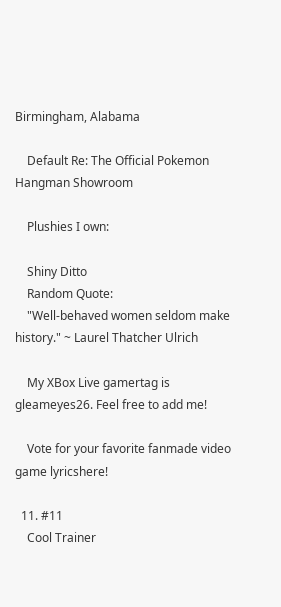Birmingham, Alabama

    Default Re: The Official Pokemon Hangman Showroom

    Plushies I own:

    Shiny Ditto
    Random Quote:
    "Well-behaved women seldom make history." ~ Laurel Thatcher Ulrich

    My XBox Live gamertag is gleameyes26. Feel free to add me!

    Vote for your favorite fanmade video game lyricshere!

  11. #11
    Cool Trainer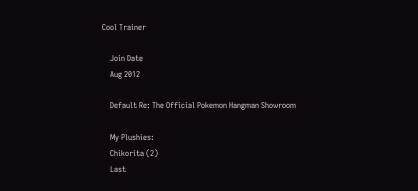Cool Trainer

    Join Date
    Aug 2012

    Default Re: The Official Pokemon Hangman Showroom

    My Plushies:
    Chikorita (2)
    Last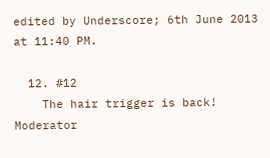edited by Underscore; 6th June 2013 at 11:40 PM.

  12. #12
    The hair trigger is back! Moderator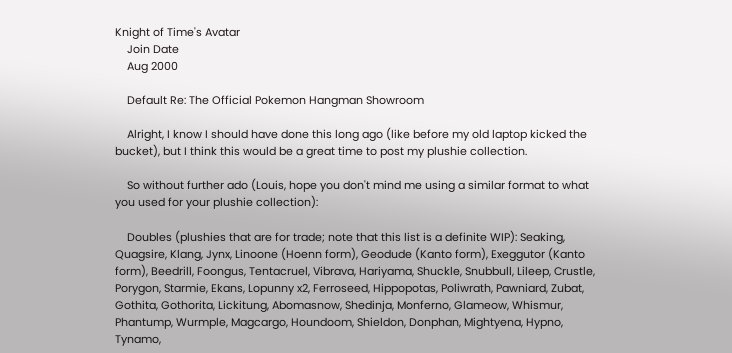Knight of Time's Avatar
    Join Date
    Aug 2000

    Default Re: The Official Pokemon Hangman Showroom

    Alright, I know I should have done this long ago (like before my old laptop kicked the bucket), but I think this would be a great time to post my plushie collection.

    So without further ado (Louis, hope you don't mind me using a similar format to what you used for your plushie collection):

    Doubles (plushies that are for trade; note that this list is a definite WIP): Seaking, Quagsire, Klang, Jynx, Linoone (Hoenn form), Geodude (Kanto form), Exeggutor (Kanto form), Beedrill, Foongus, Tentacruel, Vibrava, Hariyama, Shuckle, Snubbull, Lileep, Crustle, Porygon, Starmie, Ekans, Lopunny x2, Ferroseed, Hippopotas, Poliwrath, Pawniard, Zubat, Gothita, Gothorita, Lickitung, Abomasnow, Shedinja, Monferno, Glameow, Whismur, Phantump, Wurmple, Magcargo, Houndoom, Shieldon, Donphan, Mightyena, Hypno, Tynamo,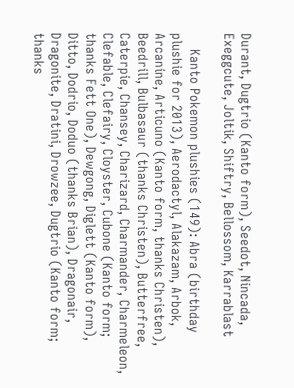Durant, Dugtrio (Kanto form), Seedot, Nincada, Exeggcute, Joltik, Shiftry, Bellossom, Karrablast

    Kanto Pokemon plushies (149): Abra (birthday plushie for 2013), Aerodactyl, Alakazam, Arbok, Arcanine, Articuno (Kanto form, thanks Christen), Beedrill, Bulbasaur (thanks Christen), Butterfree, Caterpie, Chansey, Charizard, Charmander, Charmeleon, Clefable, Clefairy, Cloyster, Cubone (Kanto form; thanks Fett One), Dewgong, Diglett (Kanto form), Ditto, Dodrio, Doduo (thanks Brian), Dragonair, Dragonite, Dratini, Drowzee, Dugtrio (Kanto form; thanks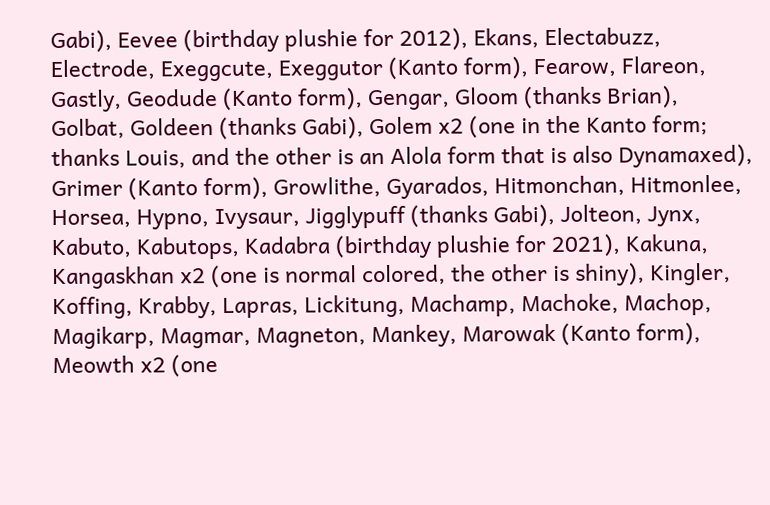Gabi), Eevee (birthday plushie for 2012), Ekans, Electabuzz, Electrode, Exeggcute, Exeggutor (Kanto form), Fearow, Flareon, Gastly, Geodude (Kanto form), Gengar, Gloom (thanks Brian), Golbat, Goldeen (thanks Gabi), Golem x2 (one in the Kanto form; thanks Louis, and the other is an Alola form that is also Dynamaxed), Grimer (Kanto form), Growlithe, Gyarados, Hitmonchan, Hitmonlee, Horsea, Hypno, Ivysaur, Jigglypuff (thanks Gabi), Jolteon, Jynx, Kabuto, Kabutops, Kadabra (birthday plushie for 2021), Kakuna, Kangaskhan x2 (one is normal colored, the other is shiny), Kingler, Koffing, Krabby, Lapras, Lickitung, Machamp, Machoke, Machop, Magikarp, Magmar, Magneton, Mankey, Marowak (Kanto form), Meowth x2 (one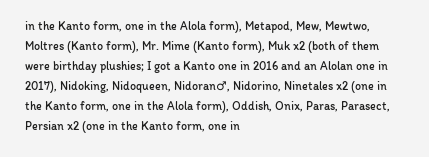in the Kanto form, one in the Alola form), Metapod, Mew, Mewtwo, Moltres (Kanto form), Mr. Mime (Kanto form), Muk x2 (both of them were birthday plushies; I got a Kanto one in 2016 and an Alolan one in 2017), Nidoking, Nidoqueen, Nidoran♂, Nidorino, Ninetales x2 (one in the Kanto form, one in the Alola form), Oddish, Onix, Paras, Parasect, Persian x2 (one in the Kanto form, one in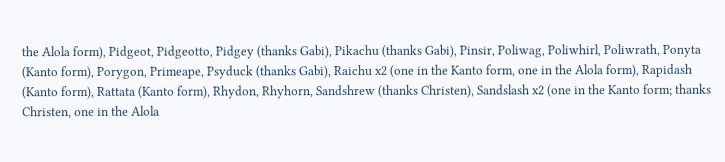the Alola form), Pidgeot, Pidgeotto, Pidgey (thanks Gabi), Pikachu (thanks Gabi), Pinsir, Poliwag, Poliwhirl, Poliwrath, Ponyta (Kanto form), Porygon, Primeape, Psyduck (thanks Gabi), Raichu x2 (one in the Kanto form, one in the Alola form), Rapidash (Kanto form), Rattata (Kanto form), Rhydon, Rhyhorn, Sandshrew (thanks Christen), Sandslash x2 (one in the Kanto form; thanks Christen, one in the Alola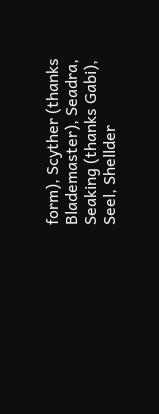form), Scyther (thanks Blademaster), Seadra, Seaking (thanks Gabi), Seel, Shellder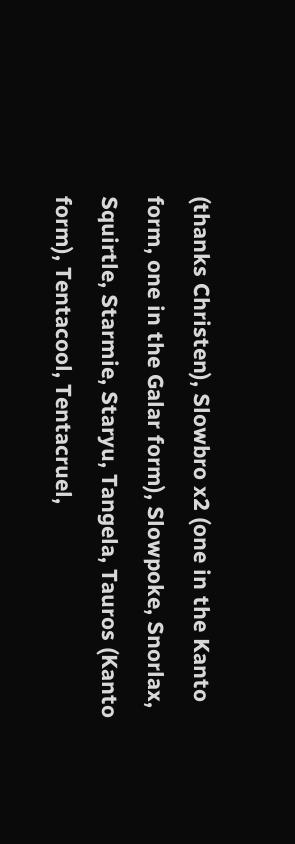(thanks Christen), Slowbro x2 (one in the Kanto form, one in the Galar form), Slowpoke, Snorlax, Squirtle, Starmie, Staryu, Tangela, Tauros (Kanto form), Tentacool, Tentacruel,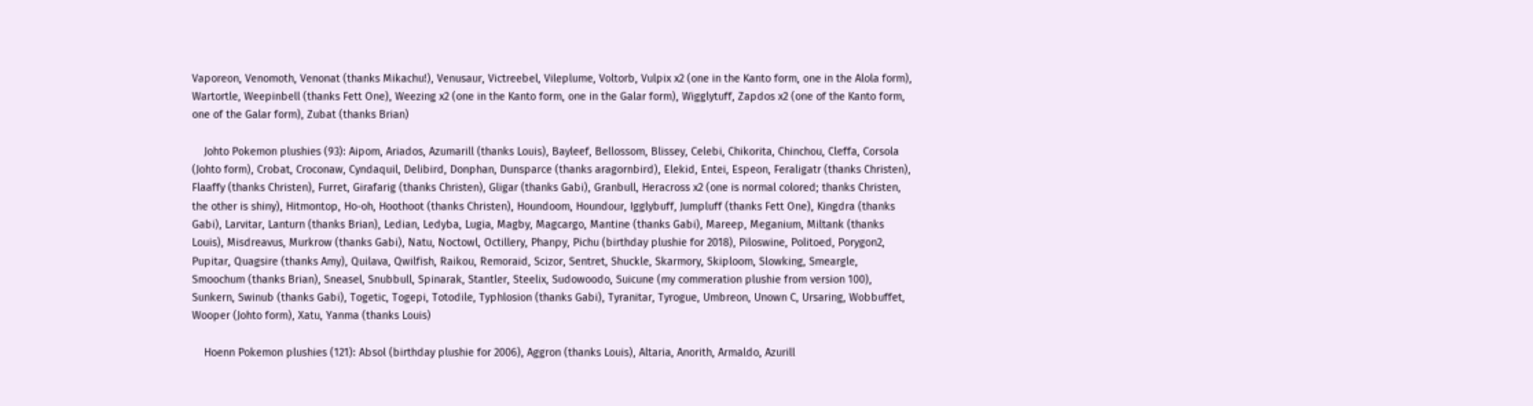Vaporeon, Venomoth, Venonat (thanks Mikachu!), Venusaur, Victreebel, Vileplume, Voltorb, Vulpix x2 (one in the Kanto form, one in the Alola form), Wartortle, Weepinbell (thanks Fett One), Weezing x2 (one in the Kanto form, one in the Galar form), Wigglytuff, Zapdos x2 (one of the Kanto form, one of the Galar form), Zubat (thanks Brian)

    Johto Pokemon plushies (93): Aipom, Ariados, Azumarill (thanks Louis), Bayleef, Bellossom, Blissey, Celebi, Chikorita, Chinchou, Cleffa, Corsola (Johto form), Crobat, Croconaw, Cyndaquil, Delibird, Donphan, Dunsparce (thanks aragornbird), Elekid, Entei, Espeon, Feraligatr (thanks Christen), Flaaffy (thanks Christen), Furret, Girafarig (thanks Christen), Gligar (thanks Gabi), Granbull, Heracross x2 (one is normal colored; thanks Christen, the other is shiny), Hitmontop, Ho-oh, Hoothoot (thanks Christen), Houndoom, Houndour, Igglybuff, Jumpluff (thanks Fett One), Kingdra (thanks Gabi), Larvitar, Lanturn (thanks Brian), Ledian, Ledyba, Lugia, Magby, Magcargo, Mantine (thanks Gabi), Mareep, Meganium, Miltank (thanks Louis), Misdreavus, Murkrow (thanks Gabi), Natu, Noctowl, Octillery, Phanpy, Pichu (birthday plushie for 2018), Piloswine, Politoed, Porygon2, Pupitar, Quagsire (thanks Amy), Quilava, Qwilfish, Raikou, Remoraid, Scizor, Sentret, Shuckle, Skarmory, Skiploom, Slowking, Smeargle, Smoochum (thanks Brian), Sneasel, Snubbull, Spinarak, Stantler, Steelix, Sudowoodo, Suicune (my commeration plushie from version 100), Sunkern, Swinub (thanks Gabi), Togetic, Togepi, Totodile, Typhlosion (thanks Gabi), Tyranitar, Tyrogue, Umbreon, Unown C, Ursaring, Wobbuffet, Wooper (Johto form), Xatu, Yanma (thanks Louis)

    Hoenn Pokemon plushies (121): Absol (birthday plushie for 2006), Aggron (thanks Louis), Altaria, Anorith, Armaldo, Azurill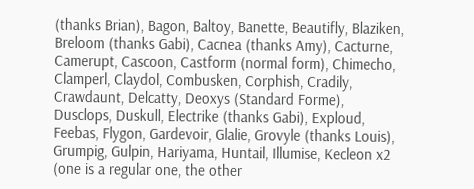(thanks Brian), Bagon, Baltoy, Banette, Beautifly, Blaziken, Breloom (thanks Gabi), Cacnea (thanks Amy), Cacturne, Camerupt, Cascoon, Castform (normal form), Chimecho, Clamperl, Claydol, Combusken, Corphish, Cradily, Crawdaunt, Delcatty, Deoxys (Standard Forme), Dusclops, Duskull, Electrike (thanks Gabi), Exploud, Feebas, Flygon, Gardevoir, Glalie, Grovyle (thanks Louis), Grumpig, Gulpin, Hariyama, Huntail, Illumise, Kecleon x2 (one is a regular one, the other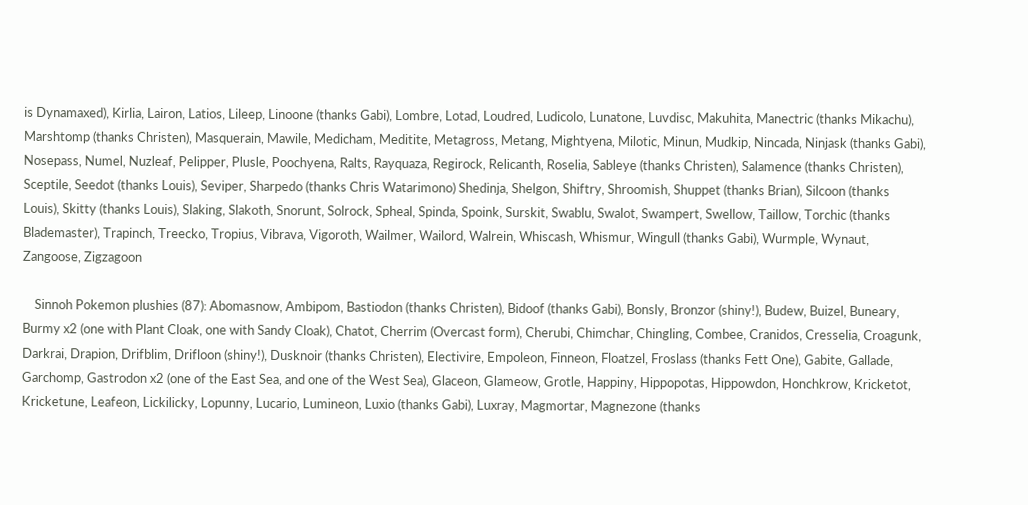is Dynamaxed), Kirlia, Lairon, Latios, Lileep, Linoone (thanks Gabi), Lombre, Lotad, Loudred, Ludicolo, Lunatone, Luvdisc, Makuhita, Manectric (thanks Mikachu), Marshtomp (thanks Christen), Masquerain, Mawile, Medicham, Meditite, Metagross, Metang, Mightyena, Milotic, Minun, Mudkip, Nincada, Ninjask (thanks Gabi), Nosepass, Numel, Nuzleaf, Pelipper, Plusle, Poochyena, Ralts, Rayquaza, Regirock, Relicanth, Roselia, Sableye (thanks Christen), Salamence (thanks Christen), Sceptile, Seedot (thanks Louis), Seviper, Sharpedo (thanks Chris Watarimono) Shedinja, Shelgon, Shiftry, Shroomish, Shuppet (thanks Brian), Silcoon (thanks Louis), Skitty (thanks Louis), Slaking, Slakoth, Snorunt, Solrock, Spheal, Spinda, Spoink, Surskit, Swablu, Swalot, Swampert, Swellow, Taillow, Torchic (thanks Blademaster), Trapinch, Treecko, Tropius, Vibrava, Vigoroth, Wailmer, Wailord, Walrein, Whiscash, Whismur, Wingull (thanks Gabi), Wurmple, Wynaut, Zangoose, Zigzagoon

    Sinnoh Pokemon plushies (87): Abomasnow, Ambipom, Bastiodon (thanks Christen), Bidoof (thanks Gabi), Bonsly, Bronzor (shiny!), Budew, Buizel, Buneary, Burmy x2 (one with Plant Cloak, one with Sandy Cloak), Chatot, Cherrim (Overcast form), Cherubi, Chimchar, Chingling, Combee, Cranidos, Cresselia, Croagunk, Darkrai, Drapion, Drifblim, Drifloon (shiny!), Dusknoir (thanks Christen), Electivire, Empoleon, Finneon, Floatzel, Froslass (thanks Fett One), Gabite, Gallade, Garchomp, Gastrodon x2 (one of the East Sea, and one of the West Sea), Glaceon, Glameow, Grotle, Happiny, Hippopotas, Hippowdon, Honchkrow, Kricketot, Kricketune, Leafeon, Lickilicky, Lopunny, Lucario, Lumineon, Luxio (thanks Gabi), Luxray, Magmortar, Magnezone (thanks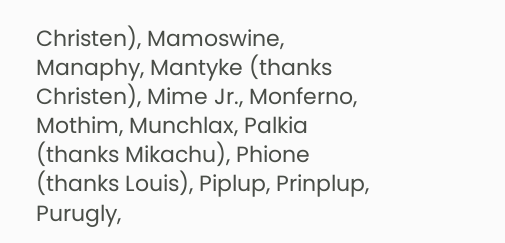Christen), Mamoswine, Manaphy, Mantyke (thanks Christen), Mime Jr., Monferno, Mothim, Munchlax, Palkia (thanks Mikachu), Phione (thanks Louis), Piplup, Prinplup, Purugly,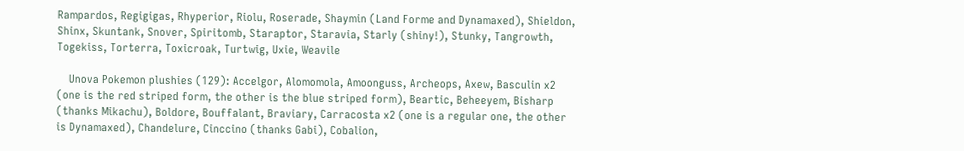Rampardos, Regigigas, Rhyperior, Riolu, Roserade, Shaymin (Land Forme and Dynamaxed), Shieldon, Shinx, Skuntank, Snover, Spiritomb, Staraptor, Staravia, Starly (shiny!), Stunky, Tangrowth, Togekiss, Torterra, Toxicroak, Turtwig, Uxie, Weavile

    Unova Pokemon plushies (129): Accelgor, Alomomola, Amoonguss, Archeops, Axew, Basculin x2 (one is the red striped form, the other is the blue striped form), Beartic, Beheeyem, Bisharp (thanks Mikachu), Boldore, Bouffalant, Braviary, Carracosta x2 (one is a regular one, the other is Dynamaxed), Chandelure, Cinccino (thanks Gabi), Cobalion,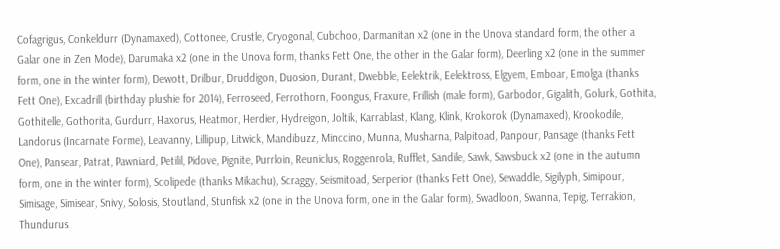Cofagrigus, Conkeldurr (Dynamaxed), Cottonee, Crustle, Cryogonal, Cubchoo, Darmanitan x2 (one in the Unova standard form, the other a Galar one in Zen Mode), Darumaka x2 (one in the Unova form, thanks Fett One, the other in the Galar form), Deerling x2 (one in the summer form, one in the winter form), Dewott, Drilbur, Druddigon, Duosion, Durant, Dwebble, Eelektrik, Eelektross, Elgyem, Emboar, Emolga (thanks Fett One), Excadrill (birthday plushie for 2014), Ferroseed, Ferrothorn, Foongus, Fraxure, Frillish (male form), Garbodor, Gigalith, Golurk, Gothita, Gothitelle, Gothorita, Gurdurr, Haxorus, Heatmor, Herdier, Hydreigon, Joltik, Karrablast, Klang, Klink, Krokorok (Dynamaxed), Krookodile, Landorus (Incarnate Forme), Leavanny, Lillipup, Litwick, Mandibuzz, Minccino, Munna, Musharna, Palpitoad, Panpour, Pansage (thanks Fett One), Pansear, Patrat, Pawniard, Petilil, Pidove, Pignite, Purrloin, Reuniclus, Roggenrola, Rufflet, Sandile, Sawk, Sawsbuck x2 (one in the autumn form, one in the winter form), Scolipede (thanks Mikachu), Scraggy, Seismitoad, Serperior (thanks Fett One), Sewaddle, Sigilyph, Simipour, Simisage, Simisear, Snivy, Solosis, Stoutland, Stunfisk x2 (one in the Unova form, one in the Galar form), Swadloon, Swanna, Tepig, Terrakion, Thundurus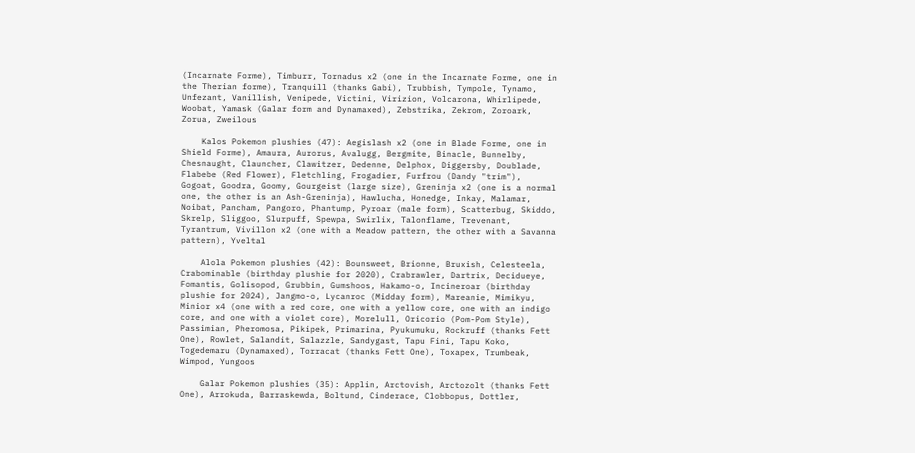(Incarnate Forme), Timburr, Tornadus x2 (one in the Incarnate Forme, one in the Therian forme), Tranquill (thanks Gabi), Trubbish, Tympole, Tynamo, Unfezant, Vanillish, Venipede, Victini, Virizion, Volcarona, Whirlipede, Woobat, Yamask (Galar form and Dynamaxed), Zebstrika, Zekrom, Zoroark, Zorua, Zweilous

    Kalos Pokemon plushies (47): Aegislash x2 (one in Blade Forme, one in Shield Forme), Amaura, Aurorus, Avalugg, Bergmite, Binacle, Bunnelby, Chesnaught, Clauncher, Clawitzer, Dedenne, Delphox, Diggersby, Doublade, Flabebe (Red Flower), Fletchling, Frogadier, Furfrou (Dandy "trim"), Gogoat, Goodra, Goomy, Gourgeist (large size), Greninja x2 (one is a normal one, the other is an Ash-Greninja), Hawlucha, Honedge, Inkay, Malamar, Noibat, Pancham, Pangoro, Phantump, Pyroar (male form), Scatterbug, Skiddo, Skrelp, Sliggoo, Slurpuff, Spewpa, Swirlix, Talonflame, Trevenant, Tyrantrum, Vivillon x2 (one with a Meadow pattern, the other with a Savanna pattern), Yveltal

    Alola Pokemon plushies (42): Bounsweet, Brionne, Bruxish, Celesteela, Crabominable (birthday plushie for 2020), Crabrawler, Dartrix, Decidueye, Fomantis, Golisopod, Grubbin, Gumshoos, Hakamo-o, Incineroar (birthday plushie for 2024), Jangmo-o, Lycanroc (Midday form), Mareanie, Mimikyu, Minior x4 (one with a red core, one with a yellow core, one with an indigo core, and one with a violet core), Morelull, Oricorio (Pom-Pom Style), Passimian, Pheromosa, Pikipek, Primarina, Pyukumuku, Rockruff (thanks Fett One), Rowlet, Salandit, Salazzle, Sandygast, Tapu Fini, Tapu Koko, Togedemaru (Dynamaxed), Torracat (thanks Fett One), Toxapex, Trumbeak, Wimpod, Yungoos

    Galar Pokemon plushies (35): Applin, Arctovish, Arctozolt (thanks Fett One), Arrokuda, Barraskewda, Boltund, Cinderace, Clobbopus, Dottler,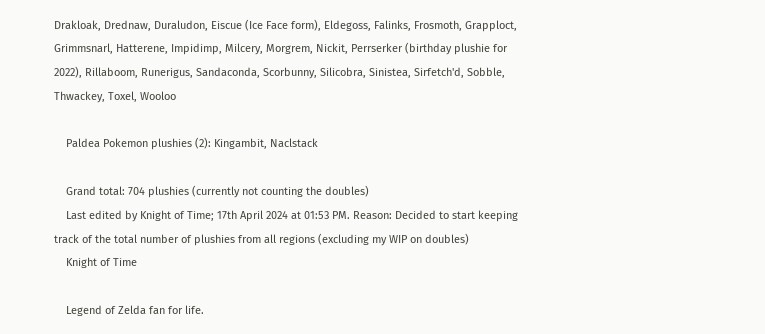Drakloak, Drednaw, Duraludon, Eiscue (Ice Face form), Eldegoss, Falinks, Frosmoth, Grapploct, Grimmsnarl, Hatterene, Impidimp, Milcery, Morgrem, Nickit, Perrserker (birthday plushie for 2022), Rillaboom, Runerigus, Sandaconda, Scorbunny, Silicobra, Sinistea, Sirfetch'd, Sobble, Thwackey, Toxel, Wooloo

    Paldea Pokemon plushies (2): Kingambit, Naclstack

    Grand total: 704 plushies (currently not counting the doubles)
    Last edited by Knight of Time; 17th April 2024 at 01:53 PM. Reason: Decided to start keeping track of the total number of plushies from all regions (excluding my WIP on doubles)
    Knight of Time

    Legend of Zelda fan for life.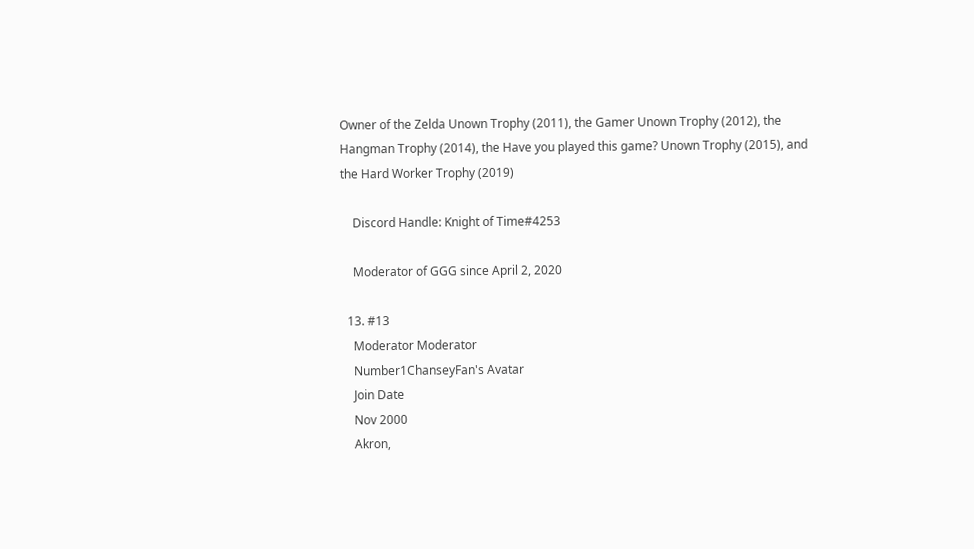Owner of the Zelda Unown Trophy (2011), the Gamer Unown Trophy (2012), the Hangman Trophy (2014), the Have you played this game? Unown Trophy (2015), and the Hard Worker Trophy (2019)

    Discord Handle: Knight of Time#4253

    Moderator of GGG since April 2, 2020

  13. #13
    Moderator Moderator
    Number1ChanseyFan's Avatar
    Join Date
    Nov 2000
    Akron,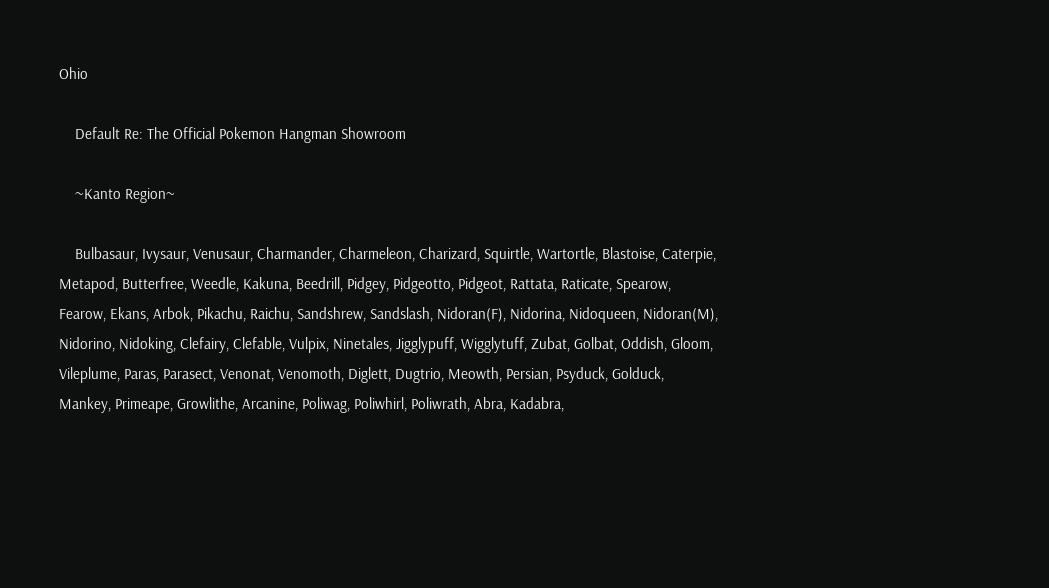Ohio

    Default Re: The Official Pokemon Hangman Showroom

    ~Kanto Region~

    Bulbasaur, Ivysaur, Venusaur, Charmander, Charmeleon, Charizard, Squirtle, Wartortle, Blastoise, Caterpie, Metapod, Butterfree, Weedle, Kakuna, Beedrill, Pidgey, Pidgeotto, Pidgeot, Rattata, Raticate, Spearow, Fearow, Ekans, Arbok, Pikachu, Raichu, Sandshrew, Sandslash, Nidoran(F), Nidorina, Nidoqueen, Nidoran(M), Nidorino, Nidoking, Clefairy, Clefable, Vulpix, Ninetales, Jigglypuff, Wigglytuff, Zubat, Golbat, Oddish, Gloom, Vileplume, Paras, Parasect, Venonat, Venomoth, Diglett, Dugtrio, Meowth, Persian, Psyduck, Golduck, Mankey, Primeape, Growlithe, Arcanine, Poliwag, Poliwhirl, Poliwrath, Abra, Kadabra,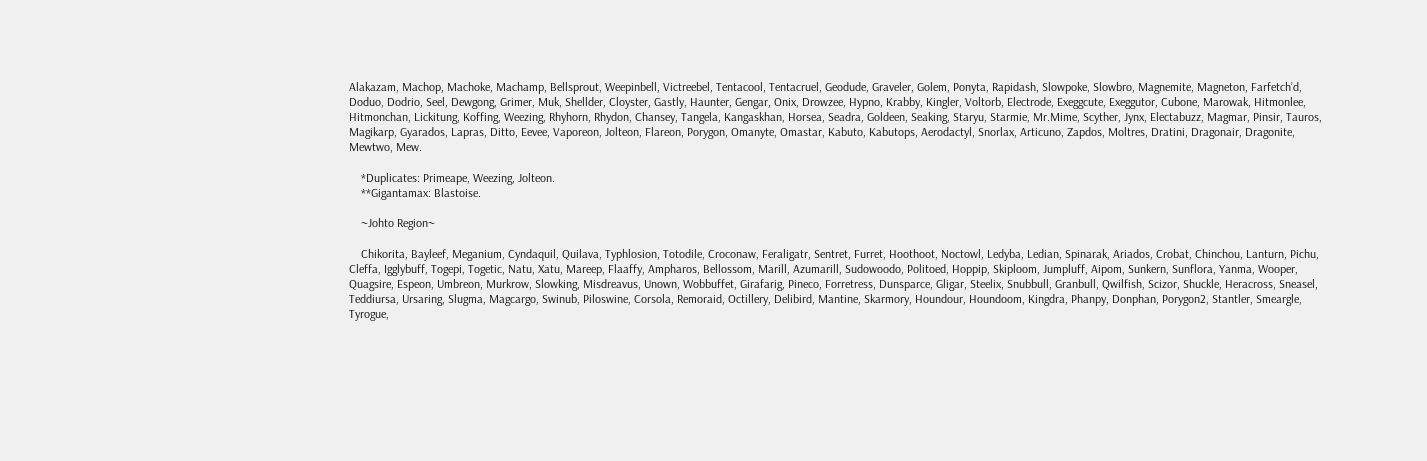Alakazam, Machop, Machoke, Machamp, Bellsprout, Weepinbell, Victreebel, Tentacool, Tentacruel, Geodude, Graveler, Golem, Ponyta, Rapidash, Slowpoke, Slowbro, Magnemite, Magneton, Farfetch’d, Doduo, Dodrio, Seel, Dewgong, Grimer, Muk, Shellder, Cloyster, Gastly, Haunter, Gengar, Onix, Drowzee, Hypno, Krabby, Kingler, Voltorb, Electrode, Exeggcute, Exeggutor, Cubone, Marowak, Hitmonlee, Hitmonchan, Lickitung, Koffing, Weezing, Rhyhorn, Rhydon, Chansey, Tangela, Kangaskhan, Horsea, Seadra, Goldeen, Seaking, Staryu, Starmie, Mr.Mime, Scyther, Jynx, Electabuzz, Magmar, Pinsir, Tauros, Magikarp, Gyarados, Lapras, Ditto, Eevee, Vaporeon, Jolteon, Flareon, Porygon, Omanyte, Omastar, Kabuto, Kabutops, Aerodactyl, Snorlax, Articuno, Zapdos, Moltres, Dratini, Dragonair, Dragonite, Mewtwo, Mew.

    *Duplicates: Primeape, Weezing, Jolteon.
    **Gigantamax: Blastoise.

    ~Johto Region~

    Chikorita, Bayleef, Meganium, Cyndaquil, Quilava, Typhlosion, Totodile, Croconaw, Feraligatr, Sentret, Furret, Hoothoot, Noctowl, Ledyba, Ledian, Spinarak, Ariados, Crobat, Chinchou, Lanturn, Pichu, Cleffa, Igglybuff, Togepi, Togetic, Natu, Xatu, Mareep, Flaaffy, Ampharos, Bellossom, Marill, Azumarill, Sudowoodo, Politoed, Hoppip, Skiploom, Jumpluff, Aipom, Sunkern, Sunflora, Yanma, Wooper, Quagsire, Espeon, Umbreon, Murkrow, Slowking, Misdreavus, Unown, Wobbuffet, Girafarig, Pineco, Forretress, Dunsparce, Gligar, Steelix, Snubbull, Granbull, Qwilfish, Scizor, Shuckle, Heracross, Sneasel, Teddiursa, Ursaring, Slugma, Magcargo, Swinub, Piloswine, Corsola, Remoraid, Octillery, Delibird, Mantine, Skarmory, Houndour, Houndoom, Kingdra, Phanpy, Donphan, Porygon2, Stantler, Smeargle, Tyrogue,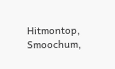Hitmontop, Smoochum,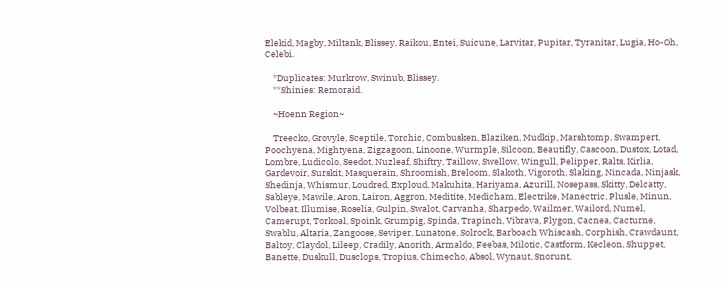Elekid, Magby, Miltank, Blissey, Raikou, Entei, Suicune, Larvitar, Pupitar, Tyranitar, Lugia, Ho-Oh, Celebi.

    *Duplicates: Murkrow, Swinub, Blissey.
    **Shinies: Remoraid.

    ~Hoenn Region~

    Treecko, Grovyle, Sceptile, Torchic, Combusken, Blaziken, Mudkip, Marshtomp, Swampert, Poochyena, Mightyena, Zigzagoon, Linoone, Wurmple, Silcoon, Beautifly, Cascoon, Dustox, Lotad, Lombre, Ludicolo, Seedot, Nuzleaf, Shiftry, Taillow, Swellow, Wingull, Pelipper, Ralts, Kirlia, Gardevoir, Surskit, Masquerain, Shroomish, Breloom, Slakoth, Vigoroth, Slaking, Nincada, Ninjask, Shedinja, Whismur, Loudred, Exploud, Makuhita, Hariyama, Azurill, Nosepass, Skitty, Delcatty, Sableye, Mawile, Aron, Lairon, Aggron, Meditite, Medicham, Electrike, Manectric, Plusle, Minun, Volbeat, Illumise, Roselia, Gulpin, Swalot, Carvanha, Sharpedo, Wailmer, Wailord, Numel, Camerupt, Torkoal, Spoink, Grumpig, Spinda, Trapinch, Vibrava, Flygon, Cacnea, Cacturne, Swablu, Altaria, Zangoose, Seviper, Lunatone, Solrock, Barboach Whiscash, Corphish, Crawdaunt, Baltoy, Claydol, Lileep, Cradily, Anorith, Armaldo, Feebas, Milotic, Castform, Kecleon, Shuppet, Banette, Duskull, Dusclops, Tropius, Chimecho, Absol, Wynaut, Snorunt,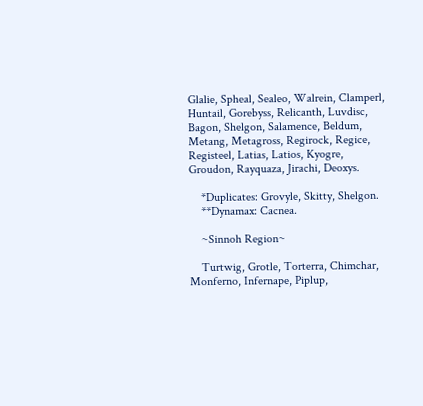Glalie, Spheal, Sealeo, Walrein, Clamperl, Huntail, Gorebyss, Relicanth, Luvdisc, Bagon, Shelgon, Salamence, Beldum, Metang, Metagross, Regirock, Regice, Registeel, Latias, Latios, Kyogre, Groudon, Rayquaza, Jirachi, Deoxys.

    *Duplicates: Grovyle, Skitty, Shelgon.
    **Dynamax: Cacnea.

    ~Sinnoh Region~

    Turtwig, Grotle, Torterra, Chimchar, Monferno, Infernape, Piplup,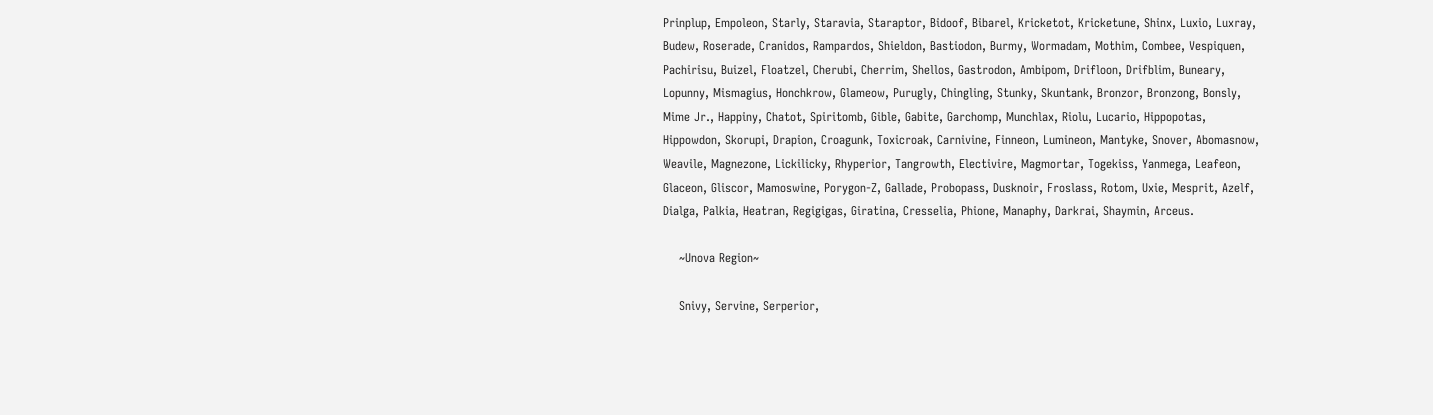Prinplup, Empoleon, Starly, Staravia, Staraptor, Bidoof, Bibarel, Kricketot, Kricketune, Shinx, Luxio, Luxray, Budew, Roserade, Cranidos, Rampardos, Shieldon, Bastiodon, Burmy, Wormadam, Mothim, Combee, Vespiquen, Pachirisu, Buizel, Floatzel, Cherubi, Cherrim, Shellos, Gastrodon, Ambipom, Drifloon, Drifblim, Buneary, Lopunny, Mismagius, Honchkrow, Glameow, Purugly, Chingling, Stunky, Skuntank, Bronzor, Bronzong, Bonsly, Mime Jr., Happiny, Chatot, Spiritomb, Gible, Gabite, Garchomp, Munchlax, Riolu, Lucario, Hippopotas, Hippowdon, Skorupi, Drapion, Croagunk, Toxicroak, Carnivine, Finneon, Lumineon, Mantyke, Snover, Abomasnow, Weavile, Magnezone, Lickilicky, Rhyperior, Tangrowth, Electivire, Magmortar, Togekiss, Yanmega, Leafeon, Glaceon, Gliscor, Mamoswine, Porygon-Z, Gallade, Probopass, Dusknoir, Froslass, Rotom, Uxie, Mesprit, Azelf, Dialga, Palkia, Heatran, Regigigas, Giratina, Cresselia, Phione, Manaphy, Darkrai, Shaymin, Arceus.

    ~Unova Region~

    Snivy, Servine, Serperior,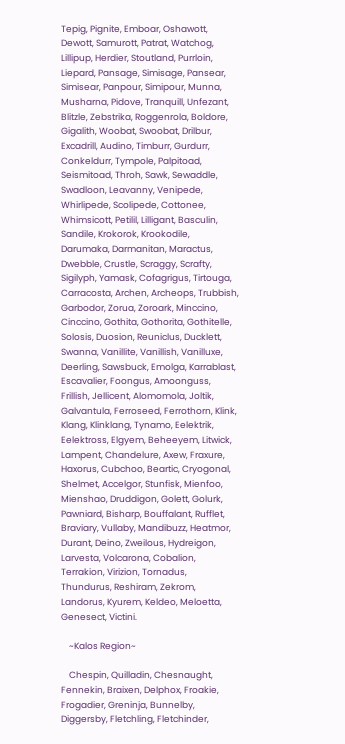Tepig, Pignite, Emboar, Oshawott, Dewott, Samurott, Patrat, Watchog, Lillipup, Herdier, Stoutland, Purrloin, Liepard, Pansage, Simisage, Pansear, Simisear, Panpour, Simipour, Munna, Musharna, Pidove, Tranquill, Unfezant, Blitzle, Zebstrika, Roggenrola, Boldore, Gigalith, Woobat, Swoobat, Drilbur, Excadrill, Audino, Timburr, Gurdurr, Conkeldurr, Tympole, Palpitoad, Seismitoad, Throh, Sawk, Sewaddle, Swadloon, Leavanny, Venipede, Whirlipede, Scolipede, Cottonee, Whimsicott, Petilil, Lilligant, Basculin, Sandile, Krokorok, Krookodile, Darumaka, Darmanitan, Maractus, Dwebble, Crustle, Scraggy, Scrafty, Sigilyph, Yamask, Cofagrigus, Tirtouga, Carracosta, Archen, Archeops, Trubbish, Garbodor, Zorua, Zoroark, Minccino, Cinccino, Gothita, Gothorita, Gothitelle, Solosis, Duosion, Reuniclus, Ducklett, Swanna, Vanillite, Vanillish, Vanilluxe, Deerling, Sawsbuck, Emolga, Karrablast, Escavalier, Foongus, Amoonguss, Frillish, Jellicent, Alomomola, Joltik, Galvantula, Ferroseed, Ferrothorn, Klink, Klang, Klinklang, Tynamo, Eelektrik, Eelektross, Elgyem, Beheeyem, Litwick, Lampent, Chandelure, Axew, Fraxure, Haxorus, Cubchoo, Beartic, Cryogonal, Shelmet, Accelgor, Stunfisk, Mienfoo, Mienshao, Druddigon, Golett, Golurk, Pawniard, Bisharp, Bouffalant, Rufflet, Braviary, Vullaby, Mandibuzz, Heatmor, Durant, Deino, Zweilous, Hydreigon, Larvesta, Volcarona, Cobalion, Terrakion, Virizion, Tornadus, Thundurus, Reshiram, Zekrom, Landorus, Kyurem, Keldeo, Meloetta, Genesect, Victini.

    ~Kalos Region~

    Chespin, Quilladin, Chesnaught, Fennekin, Braixen, Delphox, Froakie, Frogadier, Greninja, Bunnelby, Diggersby, Fletchling, Fletchinder,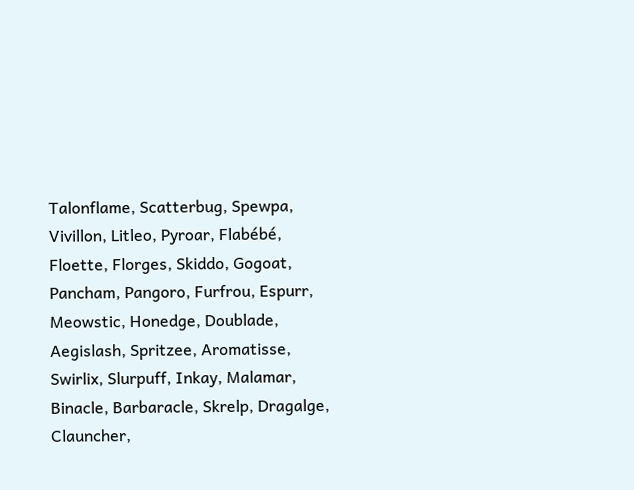Talonflame, Scatterbug, Spewpa, Vivillon, Litleo, Pyroar, Flabébé, Floette, Florges, Skiddo, Gogoat, Pancham, Pangoro, Furfrou, Espurr, Meowstic, Honedge, Doublade, Aegislash, Spritzee, Aromatisse, Swirlix, Slurpuff, Inkay, Malamar, Binacle, Barbaracle, Skrelp, Dragalge, Clauncher,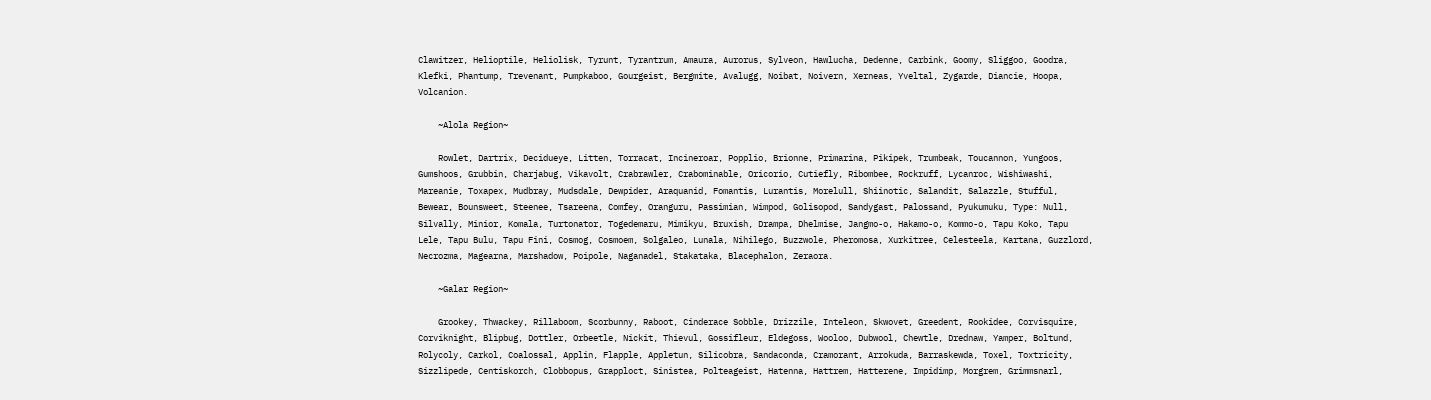Clawitzer, Helioptile, Heliolisk, Tyrunt, Tyrantrum, Amaura, Aurorus, Sylveon, Hawlucha, Dedenne, Carbink, Goomy, Sliggoo, Goodra, Klefki, Phantump, Trevenant, Pumpkaboo, Gourgeist, Bergmite, Avalugg, Noibat, Noivern, Xerneas, Yveltal, Zygarde, Diancie, Hoopa, Volcanion.

    ~Alola Region~

    Rowlet, Dartrix, Decidueye, Litten, Torracat, Incineroar, Popplio, Brionne, Primarina, Pikipek, Trumbeak, Toucannon, Yungoos, Gumshoos, Grubbin, Charjabug, Vikavolt, Crabrawler, Crabominable, Oricorio, Cutiefly, Ribombee, Rockruff, Lycanroc, Wishiwashi, Mareanie, Toxapex, Mudbray, Mudsdale, Dewpider, Araquanid, Fomantis, Lurantis, Morelull, Shiinotic, Salandit, Salazzle, Stufful, Bewear, Bounsweet, Steenee, Tsareena, Comfey, Oranguru, Passimian, Wimpod, Golisopod, Sandygast, Palossand, Pyukumuku, Type: Null, Silvally, Minior, Komala, Turtonator, Togedemaru, Mimikyu, Bruxish, Drampa, Dhelmise, Jangmo-o, Hakamo-o, Kommo-o, Tapu Koko, Tapu Lele, Tapu Bulu, Tapu Fini, Cosmog, Cosmoem, Solgaleo, Lunala, Nihilego, Buzzwole, Pheromosa, Xurkitree, Celesteela, Kartana, Guzzlord, Necrozma, Magearna, Marshadow, Poipole, Naganadel, Stakataka, Blacephalon, Zeraora.

    ~Galar Region~

    Grookey, Thwackey, Rillaboom, Scorbunny, Raboot, Cinderace Sobble, Drizzile, Inteleon, Skwovet, Greedent, Rookidee, Corvisquire, Corviknight, Blipbug, Dottler, Orbeetle, Nickit, Thievul, Gossifleur, Eldegoss, Wooloo, Dubwool, Chewtle, Drednaw, Yamper, Boltund, Rolycoly, Carkol, Coalossal, Applin, Flapple, Appletun, Silicobra, Sandaconda, Cramorant, Arrokuda, Barraskewda, Toxel, Toxtricity, Sizzlipede, Centiskorch, Clobbopus, Grapploct, Sinistea, Polteageist, Hatenna, Hattrem, Hatterene, Impidimp, Morgrem, Grimmsnarl,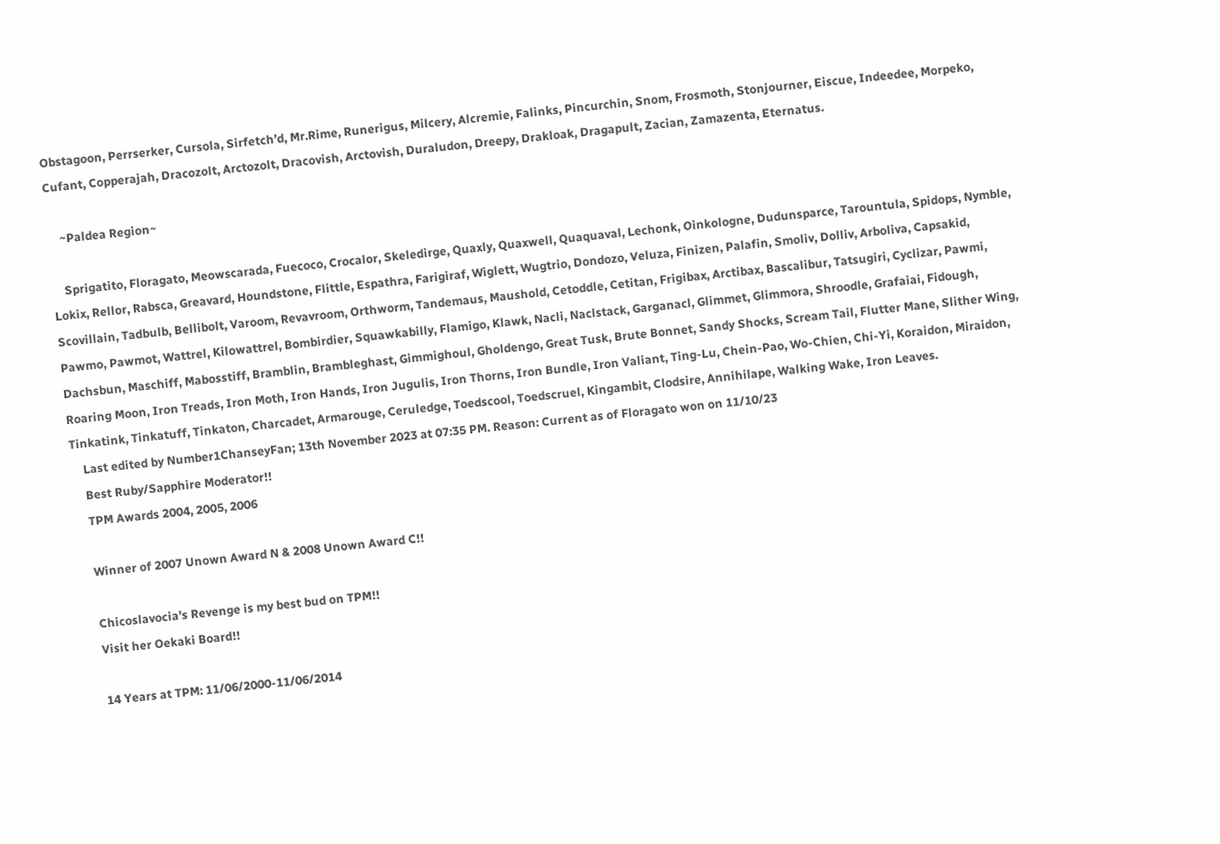Obstagoon, Perrserker, Cursola, Sirfetch’d, Mr.Rime, Runerigus, Milcery, Alcremie, Falinks, Pincurchin, Snom, Frosmoth, Stonjourner, Eiscue, Indeedee, Morpeko, Cufant, Copperajah, Dracozolt, Arctozolt, Dracovish, Arctovish, Duraludon, Dreepy, Drakloak, Dragapult, Zacian, Zamazenta, Eternatus.

    ~Paldea Region~

    Sprigatito, Floragato, Meowscarada, Fuecoco, Crocalor, Skeledirge, Quaxly, Quaxwell, Quaquaval, Lechonk, Oinkologne, Dudunsparce, Tarountula, Spidops, Nymble, Lokix, Rellor, Rabsca, Greavard, Houndstone, Flittle, Espathra, Farigiraf, Wiglett, Wugtrio, Dondozo, Veluza, Finizen, Palafin, Smoliv, Dolliv, Arboliva, Capsakid, Scovillain, Tadbulb, Bellibolt, Varoom, Revavroom, Orthworm, Tandemaus, Maushold, Cetoddle, Cetitan, Frigibax, Arctibax, Bascalibur, Tatsugiri, Cyclizar, Pawmi, Pawmo, Pawmot, Wattrel, Kilowattrel, Bombirdier, Squawkabilly, Flamigo, Klawk, Nacli, Naclstack, Garganacl, Glimmet, Glimmora, Shroodle, Grafaiai, Fidough, Dachsbun, Maschiff, Mabosstiff, Bramblin, Brambleghast, Gimmighoul, Gholdengo, Great Tusk, Brute Bonnet, Sandy Shocks, Scream Tail, Flutter Mane, Slither Wing, Roaring Moon, Iron Treads, Iron Moth, Iron Hands, Iron Jugulis, Iron Thorns, Iron Bundle, Iron Valiant, Ting-Lu, Chein-Pao, Wo-Chien, Chi-Yi, Koraidon, Miraidon, Tinkatink, Tinkatuff, Tinkaton, Charcadet, Armarouge, Ceruledge, Toedscool, Toedscruel, Kingambit, Clodsire, Annihilape, Walking Wake, Iron Leaves.
    Last edited by Number1ChanseyFan; 13th November 2023 at 07:35 PM. Reason: Current as of Floragato won on 11/10/23
    Best Ruby/Sapphire Moderator!!
    TPM Awards 2004, 2005, 2006

    Winner of 2007 Unown Award N & 2008 Unown Award C!!

    Chicoslavocia's Revenge is my best bud on TPM!!
    Visit her Oekaki Board!!

    14 Years at TPM: 11/06/2000-11/06/2014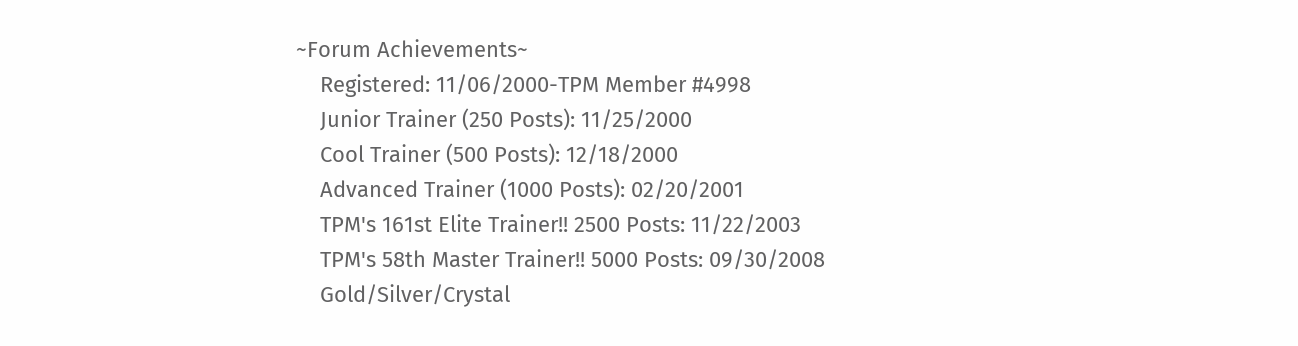~Forum Achievements~
    Registered: 11/06/2000-TPM Member #4998
    Junior Trainer (250 Posts): 11/25/2000
    Cool Trainer (500 Posts): 12/18/2000
    Advanced Trainer (1000 Posts): 02/20/2001
    TPM's 161st Elite Trainer!! 2500 Posts: 11/22/2003
    TPM's 58th Master Trainer!! 5000 Posts: 09/30/2008
    Gold/Silver/Crystal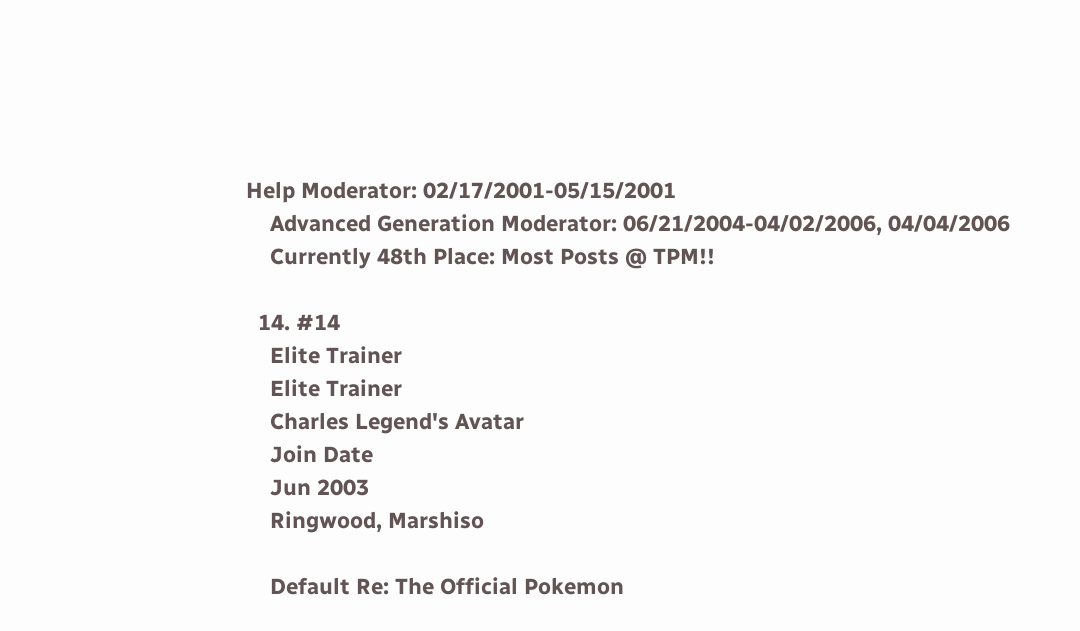Help Moderator: 02/17/2001-05/15/2001
    Advanced Generation Moderator: 06/21/2004-04/02/2006, 04/04/2006
    Currently 48th Place: Most Posts @ TPM!!

  14. #14
    Elite Trainer
    Elite Trainer
    Charles Legend's Avatar
    Join Date
    Jun 2003
    Ringwood, Marshiso

    Default Re: The Official Pokemon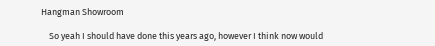Hangman Showroom

    So yeah I should have done this years ago, however I think now would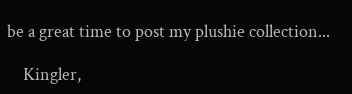be a great time to post my plushie collection...

    Kingler,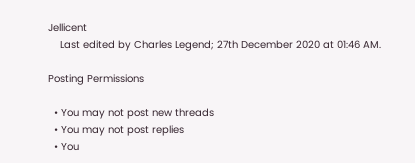Jellicent
    Last edited by Charles Legend; 27th December 2020 at 01:46 AM.

Posting Permissions

  • You may not post new threads
  • You may not post replies
  • You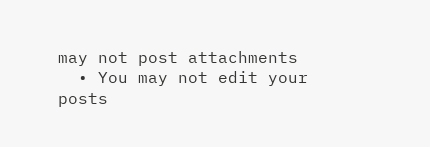may not post attachments
  • You may not edit your posts